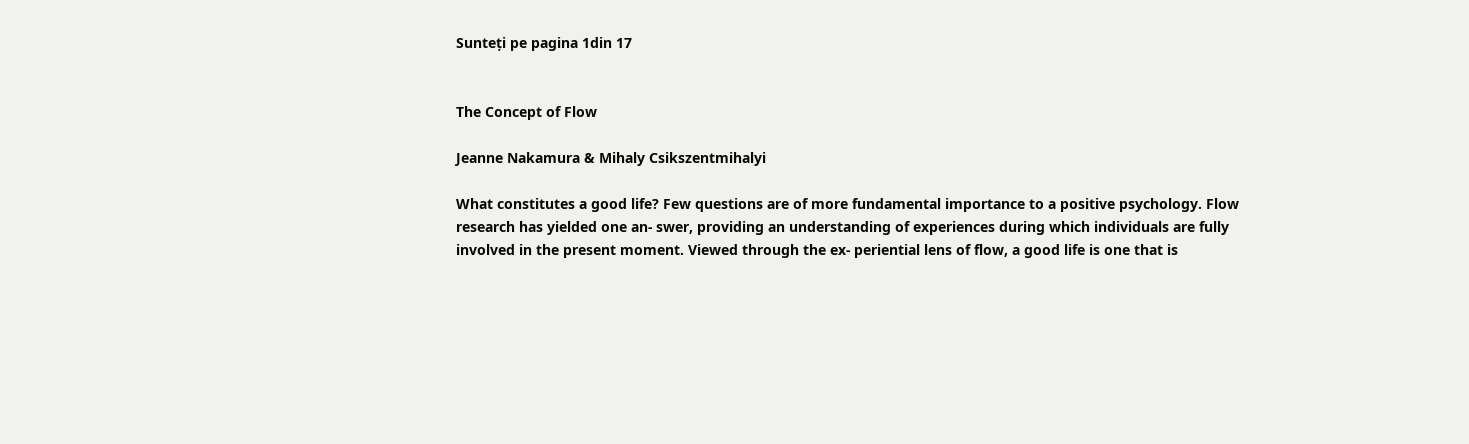Sunteți pe pagina 1din 17


The Concept of Flow

Jeanne Nakamura & Mihaly Csikszentmihalyi

What constitutes a good life? Few questions are of more fundamental importance to a positive psychology. Flow research has yielded one an- swer, providing an understanding of experiences during which individuals are fully involved in the present moment. Viewed through the ex- periential lens of flow, a good life is one that is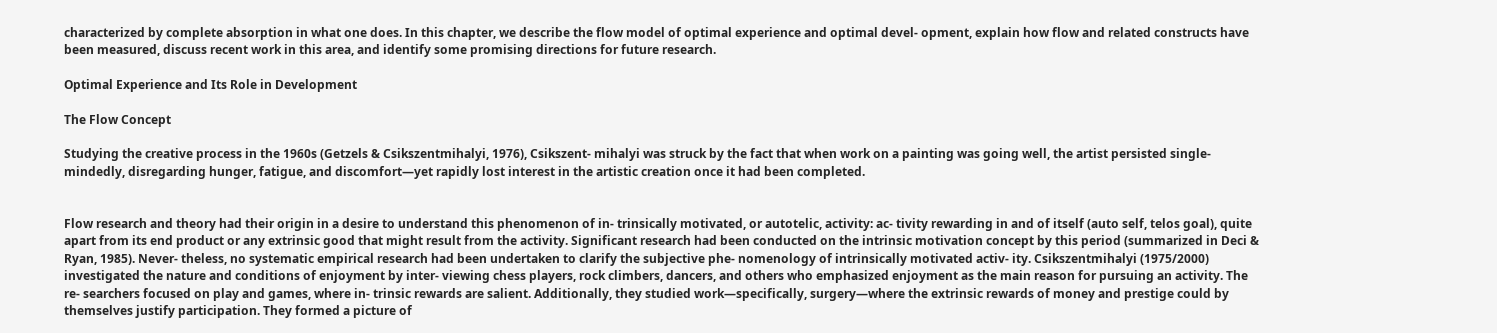characterized by complete absorption in what one does. In this chapter, we describe the flow model of optimal experience and optimal devel- opment, explain how flow and related constructs have been measured, discuss recent work in this area, and identify some promising directions for future research.

Optimal Experience and Its Role in Development

The Flow Concept

Studying the creative process in the 1960s (Getzels & Csikszentmihalyi, 1976), Csikszent- mihalyi was struck by the fact that when work on a painting was going well, the artist persisted single-mindedly, disregarding hunger, fatigue, and discomfort—yet rapidly lost interest in the artistic creation once it had been completed.


Flow research and theory had their origin in a desire to understand this phenomenon of in- trinsically motivated, or autotelic, activity: ac- tivity rewarding in and of itself (auto self, telos goal), quite apart from its end product or any extrinsic good that might result from the activity. Significant research had been conducted on the intrinsic motivation concept by this period (summarized in Deci & Ryan, 1985). Never- theless, no systematic empirical research had been undertaken to clarify the subjective phe- nomenology of intrinsically motivated activ- ity. Csikszentmihalyi (1975/2000) investigated the nature and conditions of enjoyment by inter- viewing chess players, rock climbers, dancers, and others who emphasized enjoyment as the main reason for pursuing an activity. The re- searchers focused on play and games, where in- trinsic rewards are salient. Additionally, they studied work—specifically, surgery—where the extrinsic rewards of money and prestige could by themselves justify participation. They formed a picture of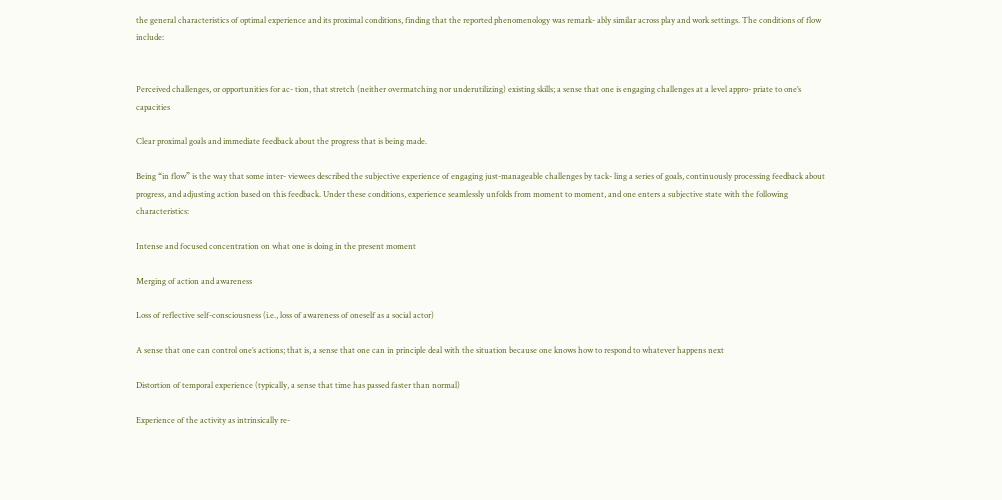the general characteristics of optimal experience and its proximal conditions, finding that the reported phenomenology was remark- ably similar across play and work settings. The conditions of flow include:


Perceived challenges, or opportunities for ac- tion, that stretch (neither overmatching nor underutilizing) existing skills; a sense that one is engaging challenges at a level appro- priate to one’s capacities

Clear proximal goals and immediate feedback about the progress that is being made.

Being “in flow” is the way that some inter- viewees described the subjective experience of engaging just-manageable challenges by tack- ling a series of goals, continuously processing feedback about progress, and adjusting action based on this feedback. Under these conditions, experience seamlessly unfolds from moment to moment, and one enters a subjective state with the following characteristics:

Intense and focused concentration on what one is doing in the present moment

Merging of action and awareness

Loss of reflective self-consciousness (i.e., loss of awareness of oneself as a social actor)

A sense that one can control one’s actions; that is, a sense that one can in principle deal with the situation because one knows how to respond to whatever happens next

Distortion of temporal experience (typically, a sense that time has passed faster than normal)

Experience of the activity as intrinsically re-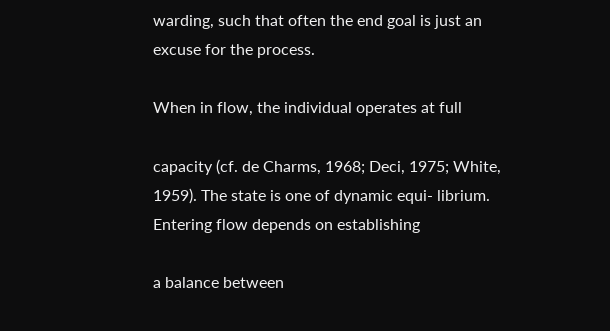warding, such that often the end goal is just an excuse for the process.

When in flow, the individual operates at full

capacity (cf. de Charms, 1968; Deci, 1975; White, 1959). The state is one of dynamic equi- librium. Entering flow depends on establishing

a balance between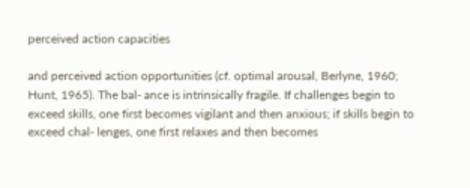perceived action capacities

and perceived action opportunities (cf. optimal arousal, Berlyne, 1960; Hunt, 1965). The bal- ance is intrinsically fragile. If challenges begin to exceed skills, one first becomes vigilant and then anxious; if skills begin to exceed chal- lenges, one first relaxes and then becomes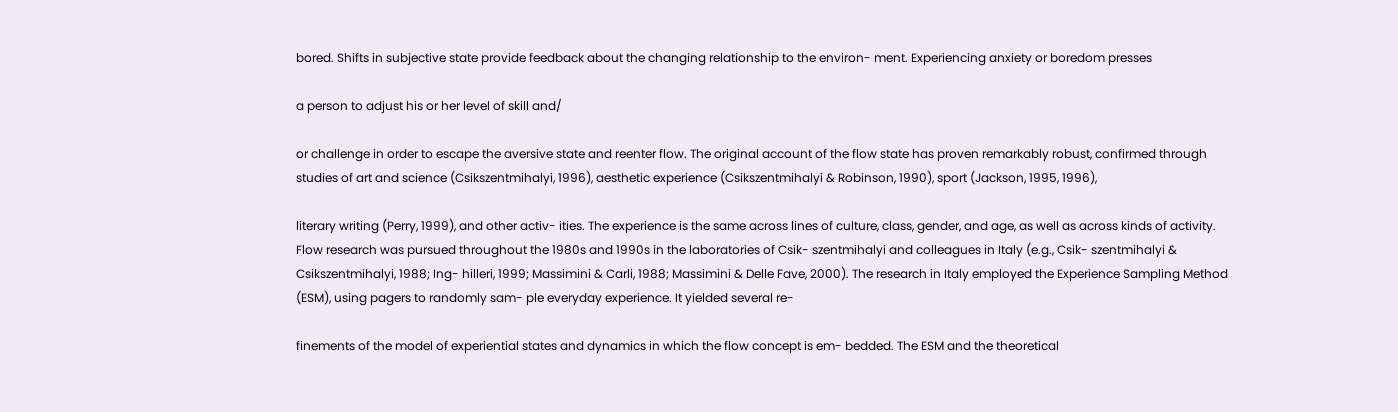bored. Shifts in subjective state provide feedback about the changing relationship to the environ- ment. Experiencing anxiety or boredom presses

a person to adjust his or her level of skill and/

or challenge in order to escape the aversive state and reenter flow. The original account of the flow state has proven remarkably robust, confirmed through studies of art and science (Csikszentmihalyi, 1996), aesthetic experience (Csikszentmihalyi & Robinson, 1990), sport (Jackson, 1995, 1996),

literary writing (Perry, 1999), and other activ- ities. The experience is the same across lines of culture, class, gender, and age, as well as across kinds of activity. Flow research was pursued throughout the 1980s and 1990s in the laboratories of Csik- szentmihalyi and colleagues in Italy (e.g., Csik- szentmihalyi & Csikszentmihalyi, 1988; Ing- hilleri, 1999; Massimini & Carli, 1988; Massimini & Delle Fave, 2000). The research in Italy employed the Experience Sampling Method (ESM), using pagers to randomly sam- ple everyday experience. It yielded several re-

finements of the model of experiential states and dynamics in which the flow concept is em- bedded. The ESM and the theoretical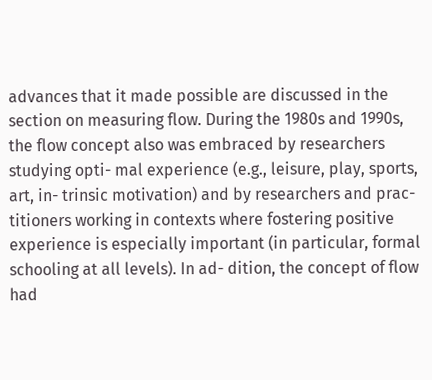advances that it made possible are discussed in the section on measuring flow. During the 1980s and 1990s, the flow concept also was embraced by researchers studying opti- mal experience (e.g., leisure, play, sports, art, in- trinsic motivation) and by researchers and prac- titioners working in contexts where fostering positive experience is especially important (in particular, formal schooling at all levels). In ad- dition, the concept of flow had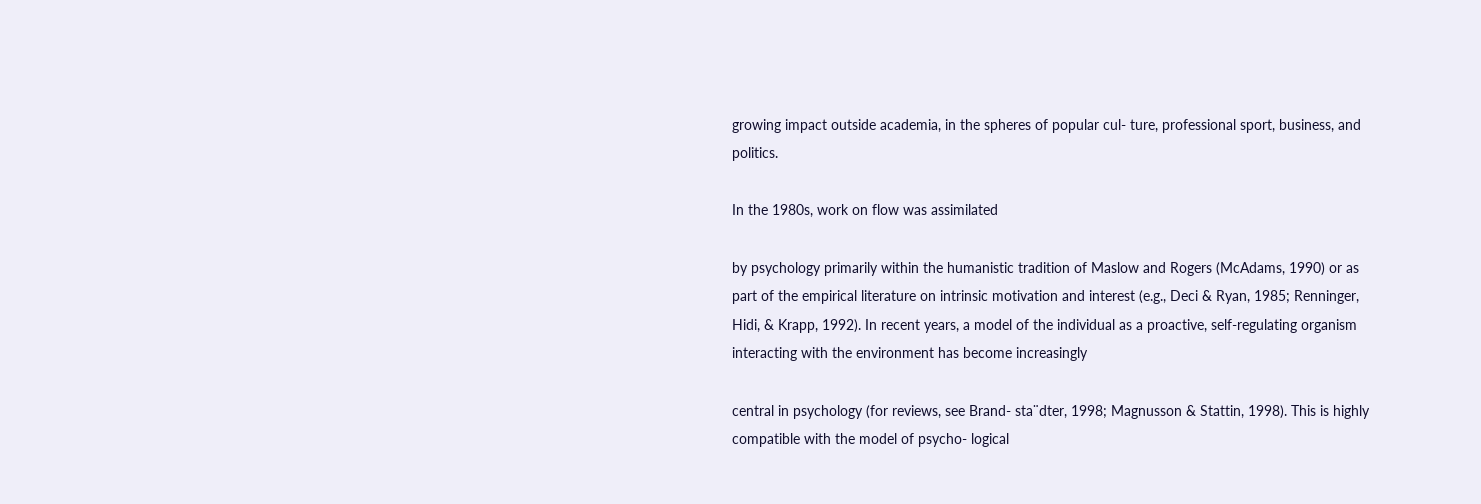growing impact outside academia, in the spheres of popular cul- ture, professional sport, business, and politics.

In the 1980s, work on flow was assimilated

by psychology primarily within the humanistic tradition of Maslow and Rogers (McAdams, 1990) or as part of the empirical literature on intrinsic motivation and interest (e.g., Deci & Ryan, 1985; Renninger, Hidi, & Krapp, 1992). In recent years, a model of the individual as a proactive, self-regulating organism interacting with the environment has become increasingly

central in psychology (for reviews, see Brand- sta¨dter, 1998; Magnusson & Stattin, 1998). This is highly compatible with the model of psycho- logical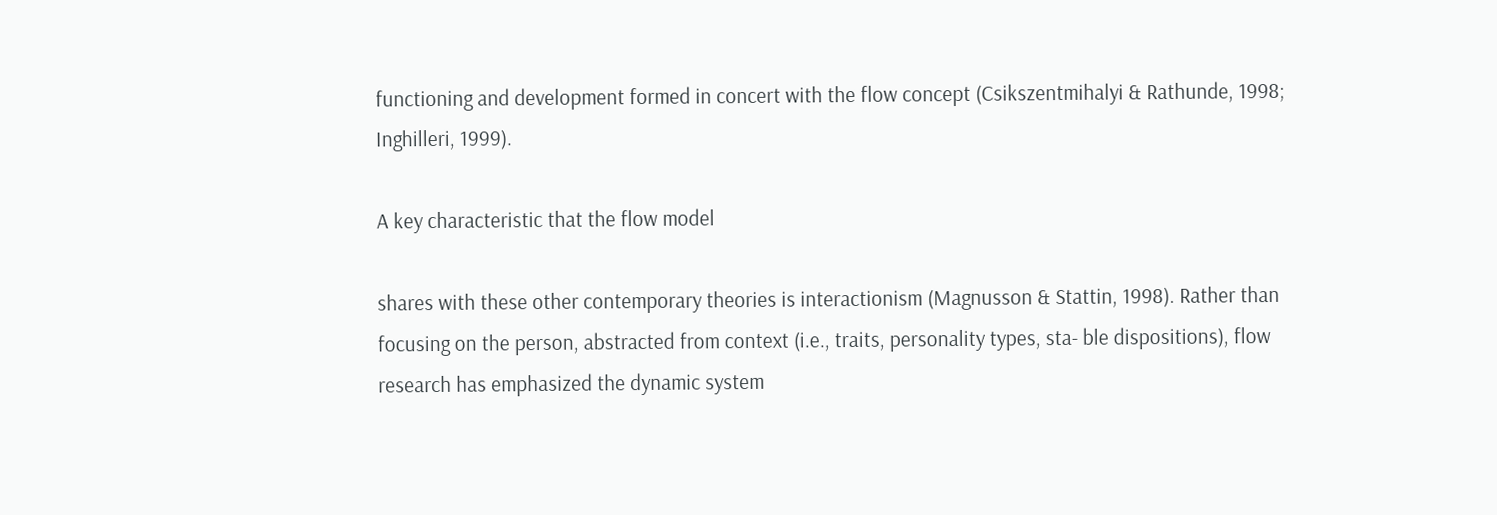functioning and development formed in concert with the flow concept (Csikszentmihalyi & Rathunde, 1998; Inghilleri, 1999).

A key characteristic that the flow model

shares with these other contemporary theories is interactionism (Magnusson & Stattin, 1998). Rather than focusing on the person, abstracted from context (i.e., traits, personality types, sta- ble dispositions), flow research has emphasized the dynamic system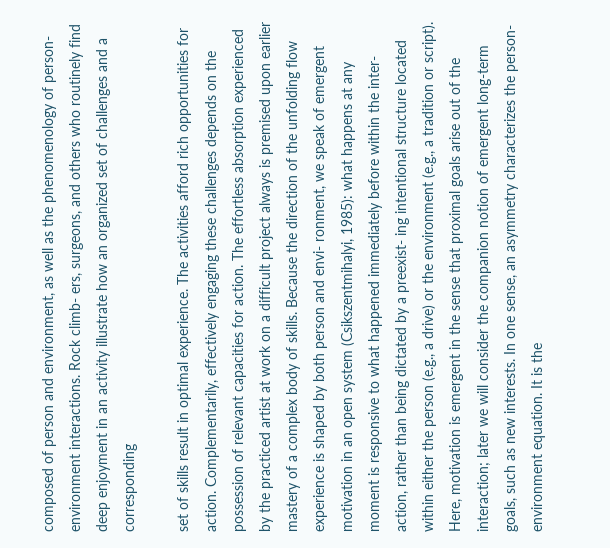composed of person and environment, as well as the phenomenology of person-environment interactions. Rock climb- ers, surgeons, and others who routinely find deep enjoyment in an activity illustrate how an organized set of challenges and a corresponding

set of skills result in optimal experience. The activities afford rich opportunities for action. Complementarily, effectively engaging these challenges depends on the possession of relevant capacities for action. The effortless absorption experienced by the practiced artist at work on a difficult project always is premised upon earlier mastery of a complex body of skills. Because the direction of the unfolding flow experience is shaped by both person and envi- ronment, we speak of emergent motivation in an open system (Csikszentmihalyi, 1985): what happens at any moment is responsive to what happened immediately before within the inter- action, rather than being dictated by a preexist- ing intentional structure located within either the person (e.g., a drive) or the environment (e.g., a tradition or script). Here, motivation is emergent in the sense that proximal goals arise out of the interaction; later we will consider the companion notion of emergent long-term goals, such as new interests. In one sense, an asymmetry characterizes the person-environment equation. It is the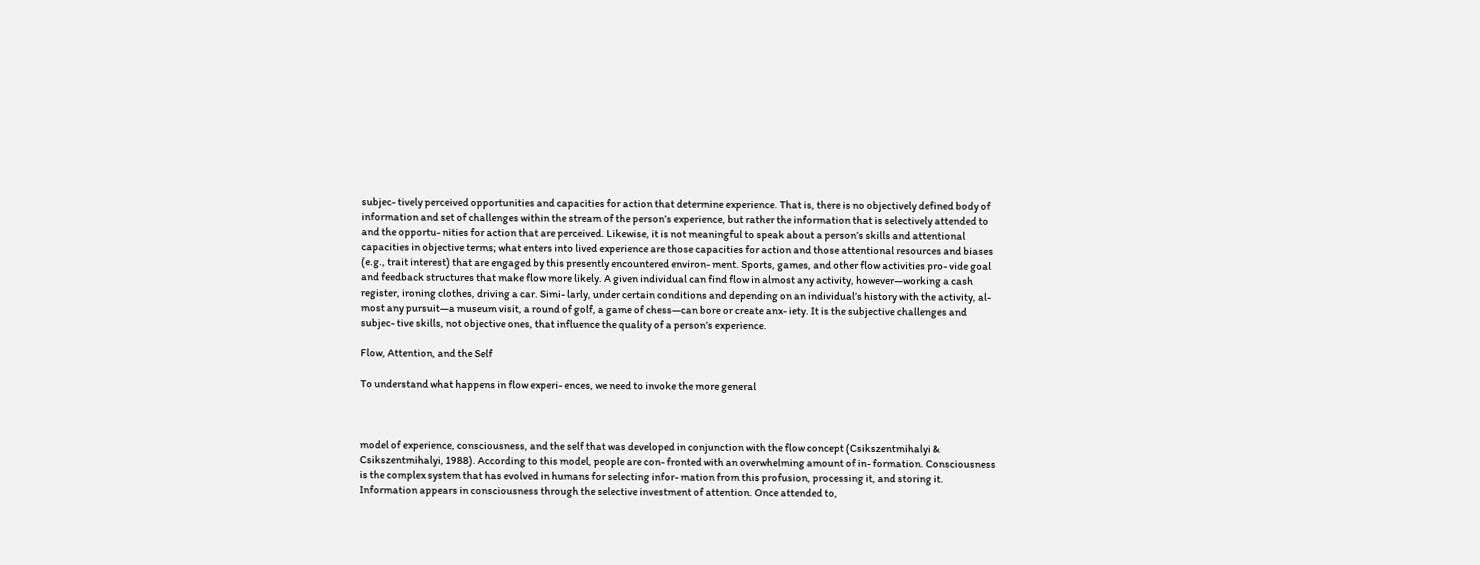subjec- tively perceived opportunities and capacities for action that determine experience. That is, there is no objectively defined body of information and set of challenges within the stream of the person’s experience, but rather the information that is selectively attended to and the opportu- nities for action that are perceived. Likewise, it is not meaningful to speak about a person’s skills and attentional capacities in objective terms; what enters into lived experience are those capacities for action and those attentional resources and biases (e.g., trait interest) that are engaged by this presently encountered environ- ment. Sports, games, and other flow activities pro- vide goal and feedback structures that make flow more likely. A given individual can find flow in almost any activity, however—working a cash register, ironing clothes, driving a car. Simi- larly, under certain conditions and depending on an individual’s history with the activity, al- most any pursuit—a museum visit, a round of golf, a game of chess—can bore or create anx- iety. It is the subjective challenges and subjec- tive skills, not objective ones, that influence the quality of a person’s experience.

Flow, Attention, and the Self

To understand what happens in flow experi- ences, we need to invoke the more general



model of experience, consciousness, and the self that was developed in conjunction with the flow concept (Csikszentmihalyi & Csikszentmihalyi, 1988). According to this model, people are con- fronted with an overwhelming amount of in- formation. Consciousness is the complex system that has evolved in humans for selecting infor- mation from this profusion, processing it, and storing it. Information appears in consciousness through the selective investment of attention. Once attended to,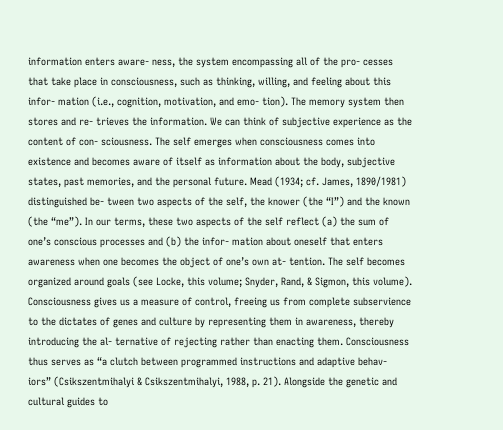information enters aware- ness, the system encompassing all of the pro- cesses that take place in consciousness, such as thinking, willing, and feeling about this infor- mation (i.e., cognition, motivation, and emo- tion). The memory system then stores and re- trieves the information. We can think of subjective experience as the content of con- sciousness. The self emerges when consciousness comes into existence and becomes aware of itself as information about the body, subjective states, past memories, and the personal future. Mead (1934; cf. James, 1890/1981) distinguished be- tween two aspects of the self, the knower (the “I”) and the known (the “me”). In our terms, these two aspects of the self reflect (a) the sum of one’s conscious processes and (b) the infor- mation about oneself that enters awareness when one becomes the object of one’s own at- tention. The self becomes organized around goals (see Locke, this volume; Snyder, Rand, & Sigmon, this volume). Consciousness gives us a measure of control, freeing us from complete subservience to the dictates of genes and culture by representing them in awareness, thereby introducing the al- ternative of rejecting rather than enacting them. Consciousness thus serves as “a clutch between programmed instructions and adaptive behav- iors” (Csikszentmihalyi & Csikszentmihalyi, 1988, p. 21). Alongside the genetic and cultural guides to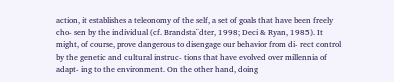action, it establishes a teleonomy of the self, a set of goals that have been freely cho- sen by the individual (cf. Brandsta¨dter, 1998; Deci & Ryan, 1985). It might, of course, prove dangerous to disengage our behavior from di- rect control by the genetic and cultural instruc- tions that have evolved over millennia of adapt- ing to the environment. On the other hand, doing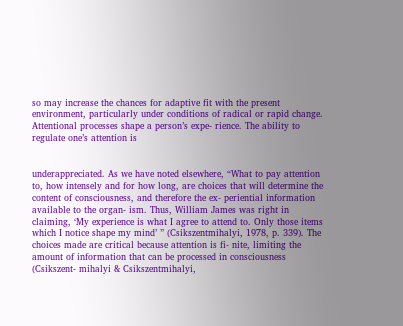so may increase the chances for adaptive fit with the present environment, particularly under conditions of radical or rapid change. Attentional processes shape a person’s expe- rience. The ability to regulate one’s attention is


underappreciated. As we have noted elsewhere, “What to pay attention to, how intensely and for how long, are choices that will determine the content of consciousness, and therefore the ex- periential information available to the organ- ism. Thus, William James was right in claiming, ‘My experience is what I agree to attend to. Only those items which I notice shape my mind’ ” (Csikszentmihalyi, 1978, p. 339). The choices made are critical because attention is fi- nite, limiting the amount of information that can be processed in consciousness (Csikszent- mihalyi & Csikszentmihalyi,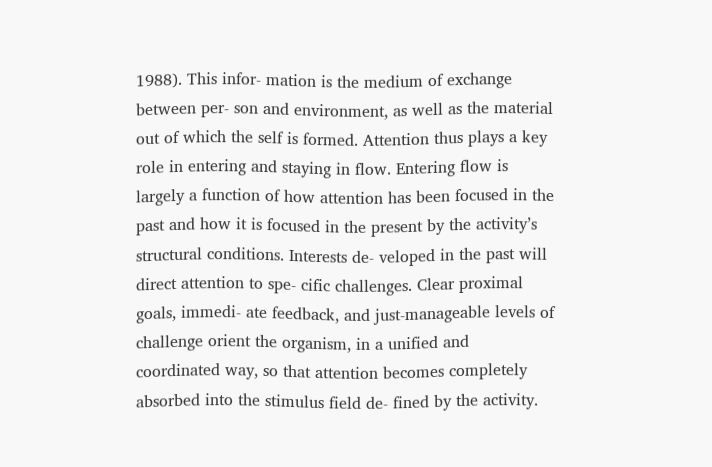1988). This infor- mation is the medium of exchange between per- son and environment, as well as the material out of which the self is formed. Attention thus plays a key role in entering and staying in flow. Entering flow is largely a function of how attention has been focused in the past and how it is focused in the present by the activity’s structural conditions. Interests de- veloped in the past will direct attention to spe- cific challenges. Clear proximal goals, immedi- ate feedback, and just-manageable levels of challenge orient the organism, in a unified and coordinated way, so that attention becomes completely absorbed into the stimulus field de- fined by the activity.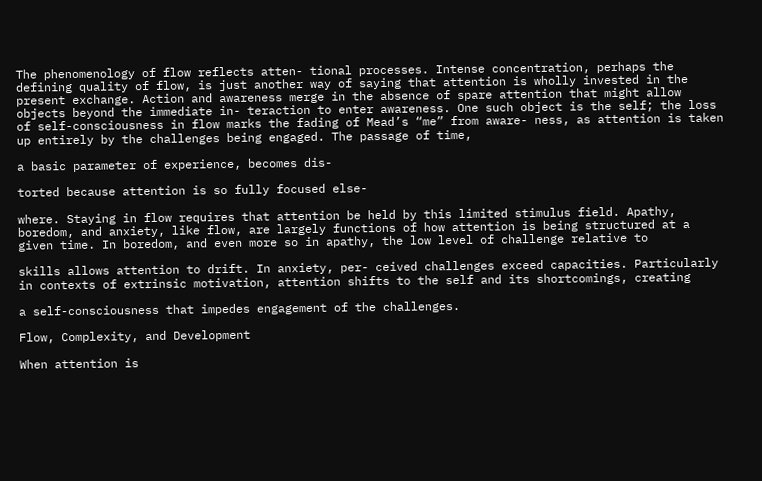The phenomenology of flow reflects atten- tional processes. Intense concentration, perhaps the defining quality of flow, is just another way of saying that attention is wholly invested in the present exchange. Action and awareness merge in the absence of spare attention that might allow objects beyond the immediate in- teraction to enter awareness. One such object is the self; the loss of self-consciousness in flow marks the fading of Mead’s “me” from aware- ness, as attention is taken up entirely by the challenges being engaged. The passage of time,

a basic parameter of experience, becomes dis-

torted because attention is so fully focused else-

where. Staying in flow requires that attention be held by this limited stimulus field. Apathy, boredom, and anxiety, like flow, are largely functions of how attention is being structured at a given time. In boredom, and even more so in apathy, the low level of challenge relative to

skills allows attention to drift. In anxiety, per- ceived challenges exceed capacities. Particularly in contexts of extrinsic motivation, attention shifts to the self and its shortcomings, creating

a self-consciousness that impedes engagement of the challenges.

Flow, Complexity, and Development

When attention is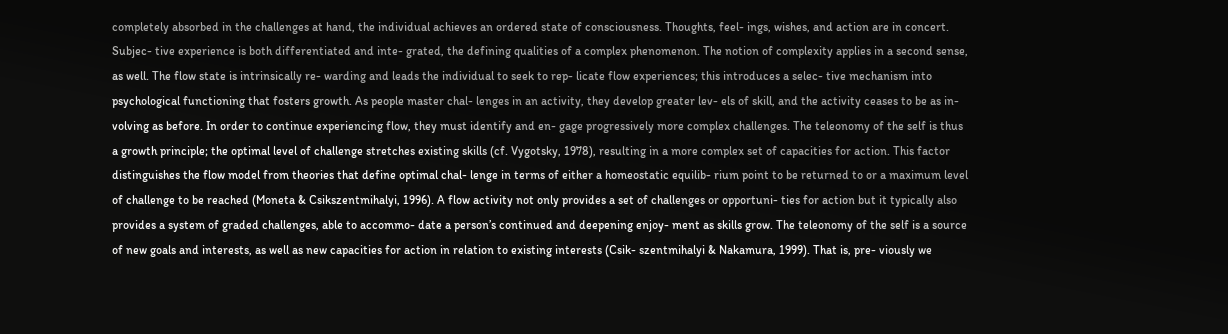completely absorbed in the challenges at hand, the individual achieves an ordered state of consciousness. Thoughts, feel- ings, wishes, and action are in concert. Subjec- tive experience is both differentiated and inte- grated, the defining qualities of a complex phenomenon. The notion of complexity applies in a second sense, as well. The flow state is intrinsically re- warding and leads the individual to seek to rep- licate flow experiences; this introduces a selec- tive mechanism into psychological functioning that fosters growth. As people master chal- lenges in an activity, they develop greater lev- els of skill, and the activity ceases to be as in- volving as before. In order to continue experiencing flow, they must identify and en- gage progressively more complex challenges. The teleonomy of the self is thus a growth principle; the optimal level of challenge stretches existing skills (cf. Vygotsky, 1978), resulting in a more complex set of capacities for action. This factor distinguishes the flow model from theories that define optimal chal- lenge in terms of either a homeostatic equilib- rium point to be returned to or a maximum level of challenge to be reached (Moneta & Csikszentmihalyi, 1996). A flow activity not only provides a set of challenges or opportuni- ties for action but it typically also provides a system of graded challenges, able to accommo- date a person’s continued and deepening enjoy- ment as skills grow. The teleonomy of the self is a source of new goals and interests, as well as new capacities for action in relation to existing interests (Csik- szentmihalyi & Nakamura, 1999). That is, pre- viously we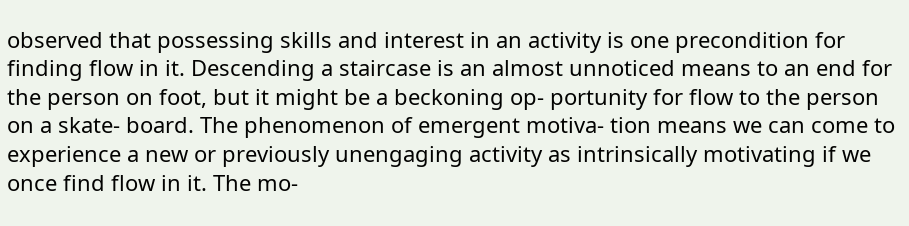observed that possessing skills and interest in an activity is one precondition for finding flow in it. Descending a staircase is an almost unnoticed means to an end for the person on foot, but it might be a beckoning op- portunity for flow to the person on a skate- board. The phenomenon of emergent motiva- tion means we can come to experience a new or previously unengaging activity as intrinsically motivating if we once find flow in it. The mo-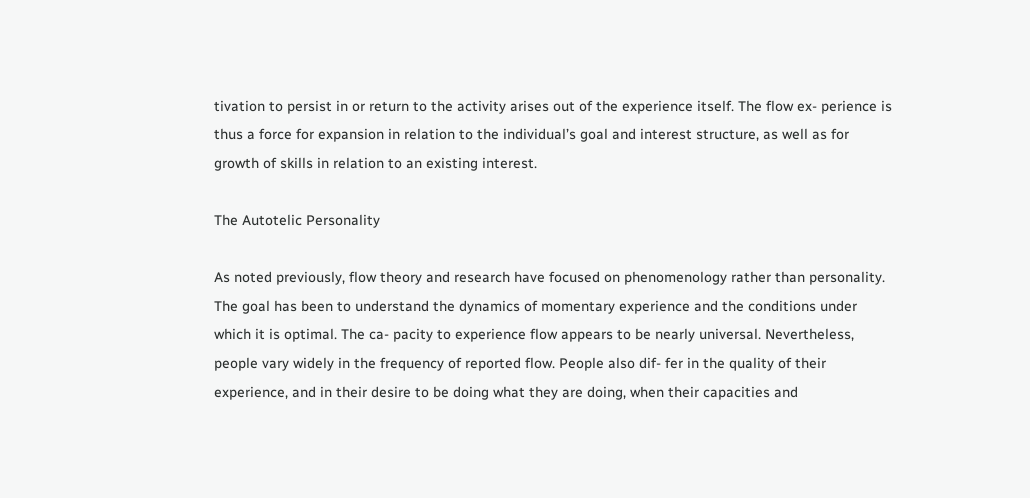tivation to persist in or return to the activity arises out of the experience itself. The flow ex- perience is thus a force for expansion in relation to the individual’s goal and interest structure, as well as for growth of skills in relation to an existing interest.

The Autotelic Personality

As noted previously, flow theory and research have focused on phenomenology rather than personality. The goal has been to understand the dynamics of momentary experience and the conditions under which it is optimal. The ca- pacity to experience flow appears to be nearly universal. Nevertheless, people vary widely in the frequency of reported flow. People also dif- fer in the quality of their experience, and in their desire to be doing what they are doing, when their capacities and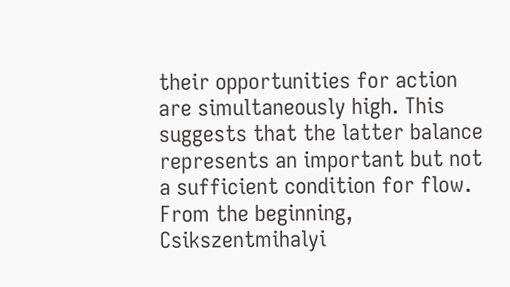their opportunities for action are simultaneously high. This suggests that the latter balance represents an important but not a sufficient condition for flow. From the beginning, Csikszentmihalyi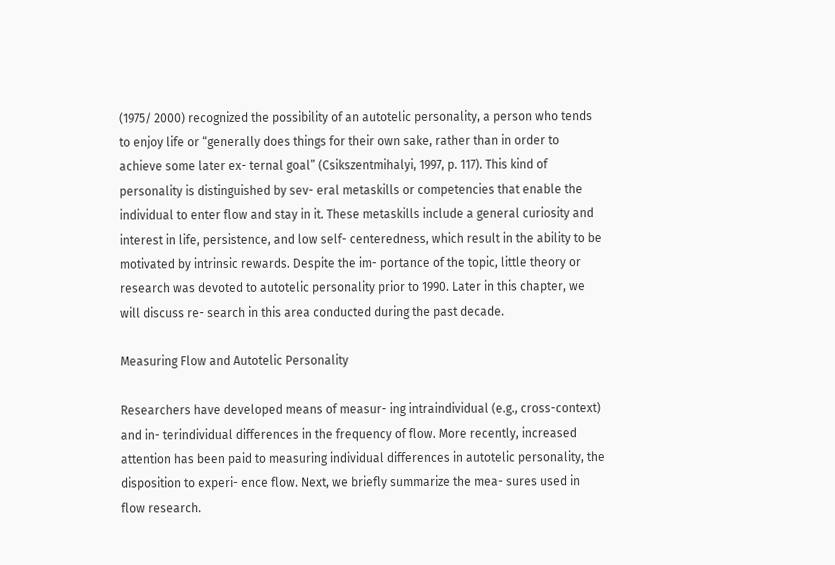(1975/ 2000) recognized the possibility of an autotelic personality, a person who tends to enjoy life or “generally does things for their own sake, rather than in order to achieve some later ex- ternal goal” (Csikszentmihalyi, 1997, p. 117). This kind of personality is distinguished by sev- eral metaskills or competencies that enable the individual to enter flow and stay in it. These metaskills include a general curiosity and interest in life, persistence, and low self- centeredness, which result in the ability to be motivated by intrinsic rewards. Despite the im- portance of the topic, little theory or research was devoted to autotelic personality prior to 1990. Later in this chapter, we will discuss re- search in this area conducted during the past decade.

Measuring Flow and Autotelic Personality

Researchers have developed means of measur- ing intraindividual (e.g., cross-context) and in- terindividual differences in the frequency of flow. More recently, increased attention has been paid to measuring individual differences in autotelic personality, the disposition to experi- ence flow. Next, we briefly summarize the mea- sures used in flow research.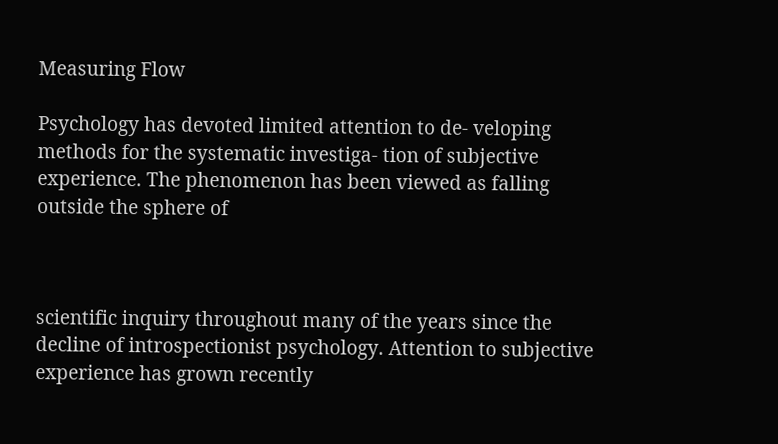Measuring Flow

Psychology has devoted limited attention to de- veloping methods for the systematic investiga- tion of subjective experience. The phenomenon has been viewed as falling outside the sphere of



scientific inquiry throughout many of the years since the decline of introspectionist psychology. Attention to subjective experience has grown recently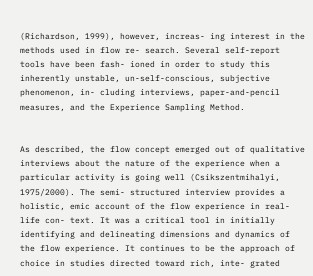(Richardson, 1999), however, increas- ing interest in the methods used in flow re- search. Several self-report tools have been fash- ioned in order to study this inherently unstable, un-self-conscious, subjective phenomenon, in- cluding interviews, paper-and-pencil measures, and the Experience Sampling Method.


As described, the flow concept emerged out of qualitative interviews about the nature of the experience when a particular activity is going well (Csikszentmihalyi, 1975/2000). The semi- structured interview provides a holistic, emic account of the flow experience in real-life con- text. It was a critical tool in initially identifying and delineating dimensions and dynamics of the flow experience. It continues to be the approach of choice in studies directed toward rich, inte- grated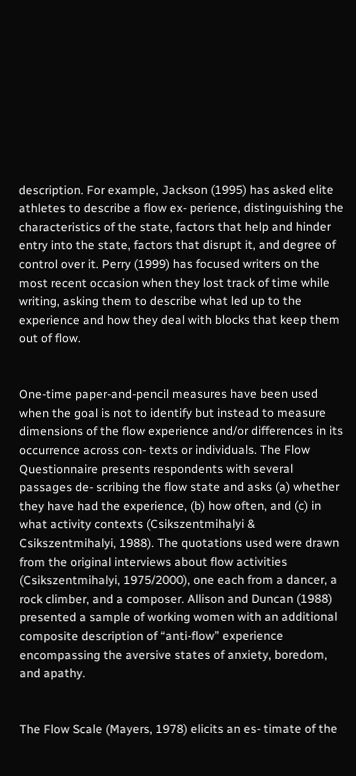description. For example, Jackson (1995) has asked elite athletes to describe a flow ex- perience, distinguishing the characteristics of the state, factors that help and hinder entry into the state, factors that disrupt it, and degree of control over it. Perry (1999) has focused writers on the most recent occasion when they lost track of time while writing, asking them to describe what led up to the experience and how they deal with blocks that keep them out of flow.


One-time paper-and-pencil measures have been used when the goal is not to identify but instead to measure dimensions of the flow experience and/or differences in its occurrence across con- texts or individuals. The Flow Questionnaire presents respondents with several passages de- scribing the flow state and asks (a) whether they have had the experience, (b) how often, and (c) in what activity contexts (Csikszentmihalyi & Csikszentmihalyi, 1988). The quotations used were drawn from the original interviews about flow activities (Csikszentmihalyi, 1975/2000), one each from a dancer, a rock climber, and a composer. Allison and Duncan (1988) presented a sample of working women with an additional composite description of “anti-flow” experience encompassing the aversive states of anxiety, boredom, and apathy.


The Flow Scale (Mayers, 1978) elicits an es- timate of the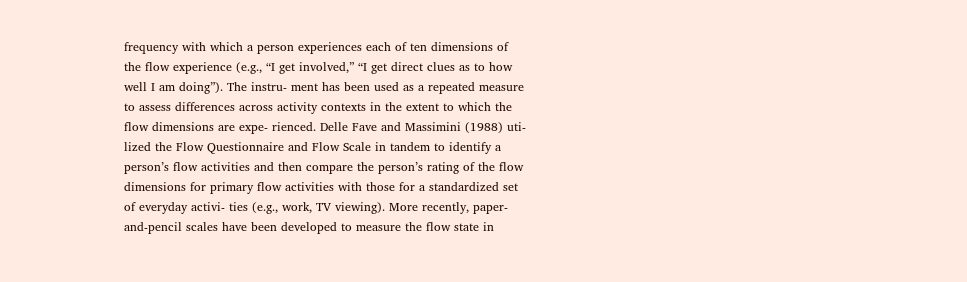frequency with which a person experiences each of ten dimensions of the flow experience (e.g., “I get involved,” “I get direct clues as to how well I am doing”). The instru- ment has been used as a repeated measure to assess differences across activity contexts in the extent to which the flow dimensions are expe- rienced. Delle Fave and Massimini (1988) uti- lized the Flow Questionnaire and Flow Scale in tandem to identify a person’s flow activities and then compare the person’s rating of the flow dimensions for primary flow activities with those for a standardized set of everyday activi- ties (e.g., work, TV viewing). More recently, paper-and-pencil scales have been developed to measure the flow state in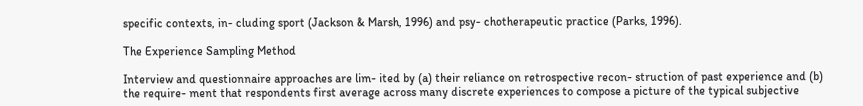specific contexts, in- cluding sport (Jackson & Marsh, 1996) and psy- chotherapeutic practice (Parks, 1996).

The Experience Sampling Method

Interview and questionnaire approaches are lim- ited by (a) their reliance on retrospective recon- struction of past experience and (b) the require- ment that respondents first average across many discrete experiences to compose a picture of the typical subjective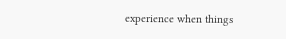experience when things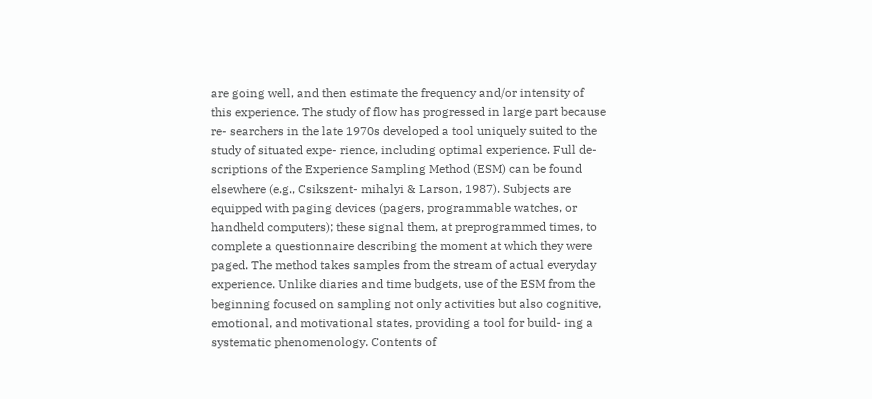are going well, and then estimate the frequency and/or intensity of this experience. The study of flow has progressed in large part because re- searchers in the late 1970s developed a tool uniquely suited to the study of situated expe- rience, including optimal experience. Full de- scriptions of the Experience Sampling Method (ESM) can be found elsewhere (e.g., Csikszent- mihalyi & Larson, 1987). Subjects are equipped with paging devices (pagers, programmable watches, or handheld computers); these signal them, at preprogrammed times, to complete a questionnaire describing the moment at which they were paged. The method takes samples from the stream of actual everyday experience. Unlike diaries and time budgets, use of the ESM from the beginning focused on sampling not only activities but also cognitive, emotional, and motivational states, providing a tool for build- ing a systematic phenomenology. Contents of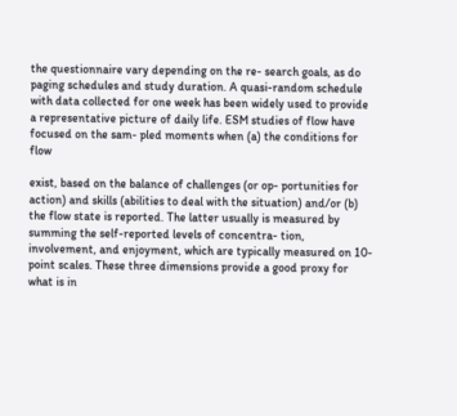the questionnaire vary depending on the re- search goals, as do paging schedules and study duration. A quasi-random schedule with data collected for one week has been widely used to provide a representative picture of daily life. ESM studies of flow have focused on the sam- pled moments when (a) the conditions for flow

exist, based on the balance of challenges (or op- portunities for action) and skills (abilities to deal with the situation) and/or (b) the flow state is reported. The latter usually is measured by summing the self-reported levels of concentra- tion, involvement, and enjoyment, which are typically measured on 10-point scales. These three dimensions provide a good proxy for what is in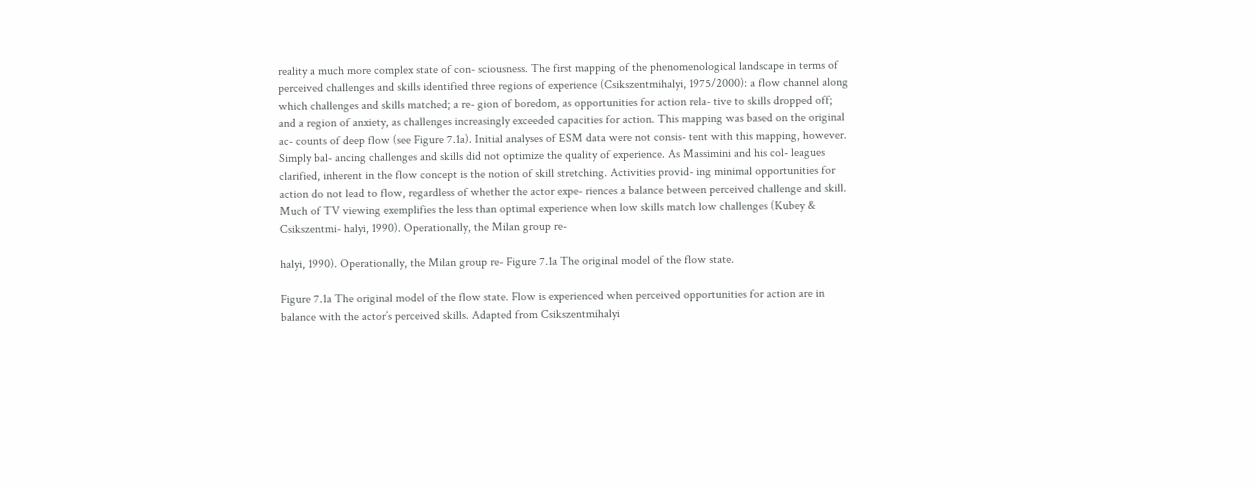reality a much more complex state of con- sciousness. The first mapping of the phenomenological landscape in terms of perceived challenges and skills identified three regions of experience (Csikszentmihalyi, 1975/2000): a flow channel along which challenges and skills matched; a re- gion of boredom, as opportunities for action rela- tive to skills dropped off; and a region of anxiety, as challenges increasingly exceeded capacities for action. This mapping was based on the original ac- counts of deep flow (see Figure 7.1a). Initial analyses of ESM data were not consis- tent with this mapping, however. Simply bal- ancing challenges and skills did not optimize the quality of experience. As Massimini and his col- leagues clarified, inherent in the flow concept is the notion of skill stretching. Activities provid- ing minimal opportunities for action do not lead to flow, regardless of whether the actor expe- riences a balance between perceived challenge and skill. Much of TV viewing exemplifies the less than optimal experience when low skills match low challenges (Kubey & Csikszentmi- halyi, 1990). Operationally, the Milan group re-

halyi, 1990). Operationally, the Milan group re- Figure 7.1a The original model of the flow state.

Figure 7.1a The original model of the flow state. Flow is experienced when perceived opportunities for action are in balance with the actor’s perceived skills. Adapted from Csikszentmihalyi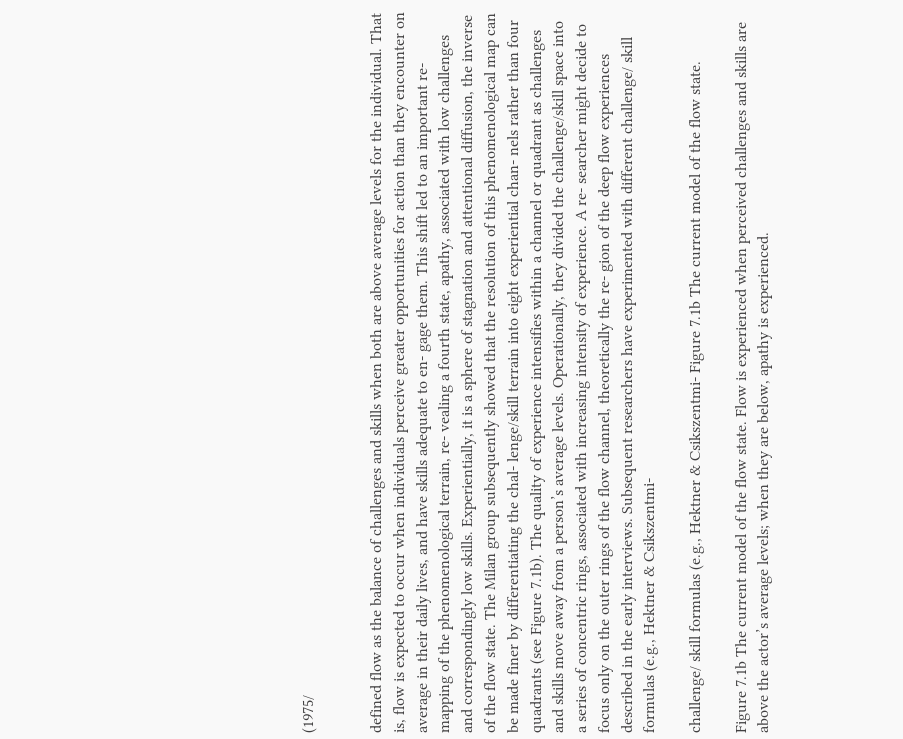(1975/


defined flow as the balance of challenges and skills when both are above average levels for the individual. That is, flow is expected to occur when individuals perceive greater opportunities for action than they encounter on average in their daily lives, and have skills adequate to en- gage them. This shift led to an important re- mapping of the phenomenological terrain, re- vealing a fourth state, apathy, associated with low challenges and correspondingly low skills. Experientially, it is a sphere of stagnation and attentional diffusion, the inverse of the flow state. The Milan group subsequently showed that the resolution of this phenomenological map can be made finer by differentiating the chal- lenge/skill terrain into eight experiential chan- nels rather than four quadrants (see Figure 7.1b). The quality of experience intensifies within a channel or quadrant as challenges and skills move away from a person’s average levels. Operationally, they divided the challenge/skill space into a series of concentric rings, associated with increasing intensity of experience. A re- searcher might decide to focus only on the outer rings of the flow channel, theoretically the re- gion of the deep flow experiences described in the early interviews. Subsequent researchers have experimented with different challenge/ skill formulas (e.g., Hektner & Csikszentmi-

challenge/ skill formulas (e.g., Hektner & Csikszentmi- Figure 7.1b The current model of the flow state.

Figure 7.1b The current model of the flow state. Flow is experienced when perceived challenges and skills are above the actor’s average levels; when they are below, apathy is experienced.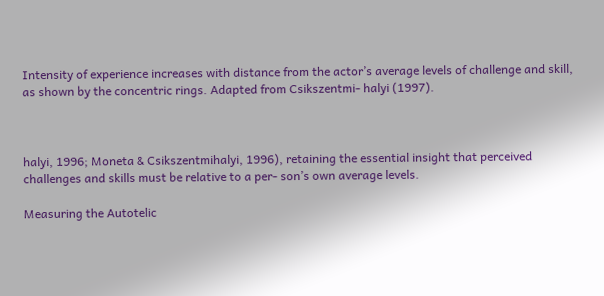Intensity of experience increases with distance from the actor’s average levels of challenge and skill, as shown by the concentric rings. Adapted from Csikszentmi- halyi (1997).



halyi, 1996; Moneta & Csikszentmihalyi, 1996), retaining the essential insight that perceived challenges and skills must be relative to a per- son’s own average levels.

Measuring the Autotelic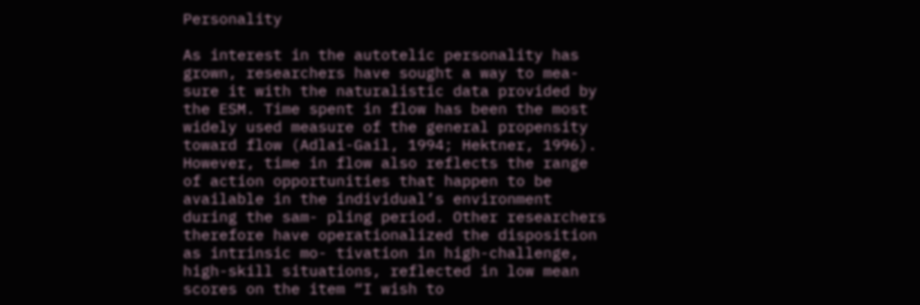Personality

As interest in the autotelic personality has grown, researchers have sought a way to mea- sure it with the naturalistic data provided by the ESM. Time spent in flow has been the most widely used measure of the general propensity toward flow (Adlai-Gail, 1994; Hektner, 1996). However, time in flow also reflects the range of action opportunities that happen to be available in the individual’s environment during the sam- pling period. Other researchers therefore have operationalized the disposition as intrinsic mo- tivation in high-challenge, high-skill situations, reflected in low mean scores on the item “I wish to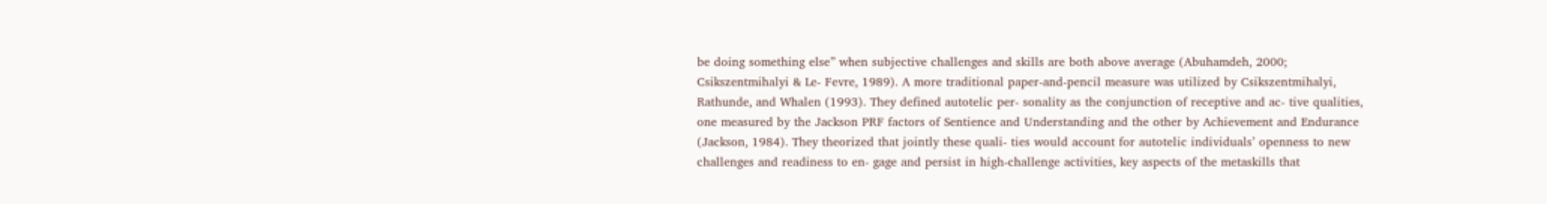be doing something else” when subjective challenges and skills are both above average (Abuhamdeh, 2000; Csikszentmihalyi & Le- Fevre, 1989). A more traditional paper-and-pencil measure was utilized by Csikszentmihalyi, Rathunde, and Whalen (1993). They defined autotelic per- sonality as the conjunction of receptive and ac- tive qualities, one measured by the Jackson PRF factors of Sentience and Understanding and the other by Achievement and Endurance (Jackson, 1984). They theorized that jointly these quali- ties would account for autotelic individuals’ openness to new challenges and readiness to en- gage and persist in high-challenge activities, key aspects of the metaskills that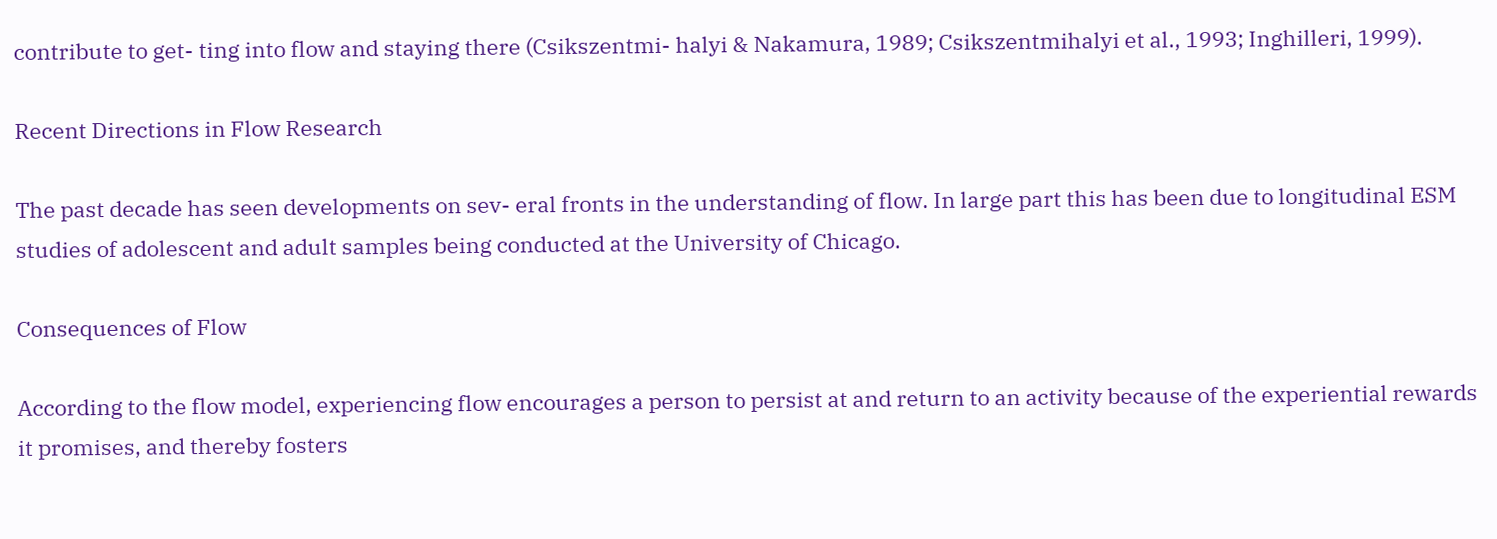contribute to get- ting into flow and staying there (Csikszentmi- halyi & Nakamura, 1989; Csikszentmihalyi et al., 1993; Inghilleri, 1999).

Recent Directions in Flow Research

The past decade has seen developments on sev- eral fronts in the understanding of flow. In large part this has been due to longitudinal ESM studies of adolescent and adult samples being conducted at the University of Chicago.

Consequences of Flow

According to the flow model, experiencing flow encourages a person to persist at and return to an activity because of the experiential rewards it promises, and thereby fosters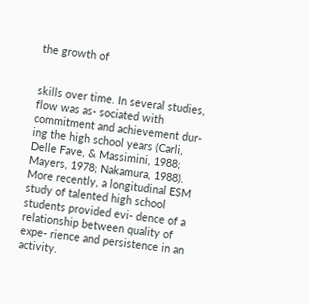the growth of


skills over time. In several studies, flow was as- sociated with commitment and achievement dur- ing the high school years (Carli, Delle Fave, & Massimini, 1988; Mayers, 1978; Nakamura, 1988). More recently, a longitudinal ESM study of talented high school students provided evi- dence of a relationship between quality of expe- rience and persistence in an activity.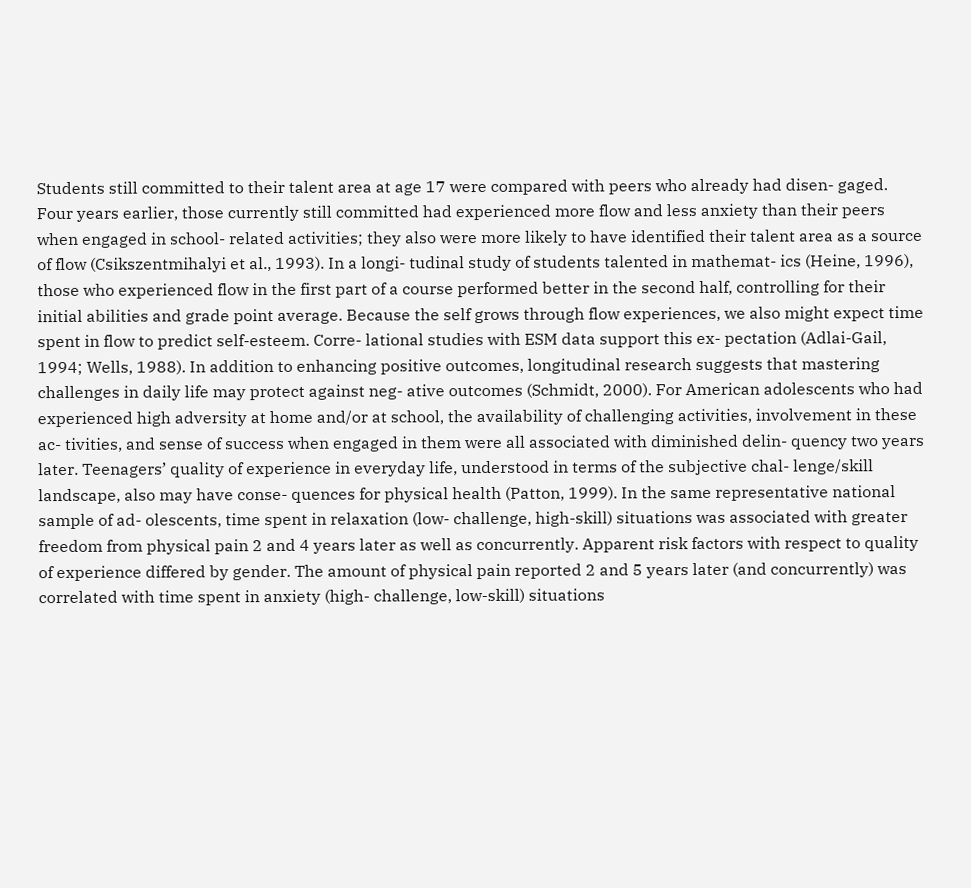Students still committed to their talent area at age 17 were compared with peers who already had disen- gaged. Four years earlier, those currently still committed had experienced more flow and less anxiety than their peers when engaged in school- related activities; they also were more likely to have identified their talent area as a source of flow (Csikszentmihalyi et al., 1993). In a longi- tudinal study of students talented in mathemat- ics (Heine, 1996), those who experienced flow in the first part of a course performed better in the second half, controlling for their initial abilities and grade point average. Because the self grows through flow experiences, we also might expect time spent in flow to predict self-esteem. Corre- lational studies with ESM data support this ex- pectation (Adlai-Gail, 1994; Wells, 1988). In addition to enhancing positive outcomes, longitudinal research suggests that mastering challenges in daily life may protect against neg- ative outcomes (Schmidt, 2000). For American adolescents who had experienced high adversity at home and/or at school, the availability of challenging activities, involvement in these ac- tivities, and sense of success when engaged in them were all associated with diminished delin- quency two years later. Teenagers’ quality of experience in everyday life, understood in terms of the subjective chal- lenge/skill landscape, also may have conse- quences for physical health (Patton, 1999). In the same representative national sample of ad- olescents, time spent in relaxation (low- challenge, high-skill) situations was associated with greater freedom from physical pain 2 and 4 years later as well as concurrently. Apparent risk factors with respect to quality of experience differed by gender. The amount of physical pain reported 2 and 5 years later (and concurrently) was correlated with time spent in anxiety (high- challenge, low-skill) situations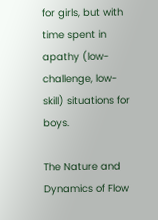for girls, but with time spent in apathy (low-challenge, low- skill) situations for boys.

The Nature and Dynamics of Flow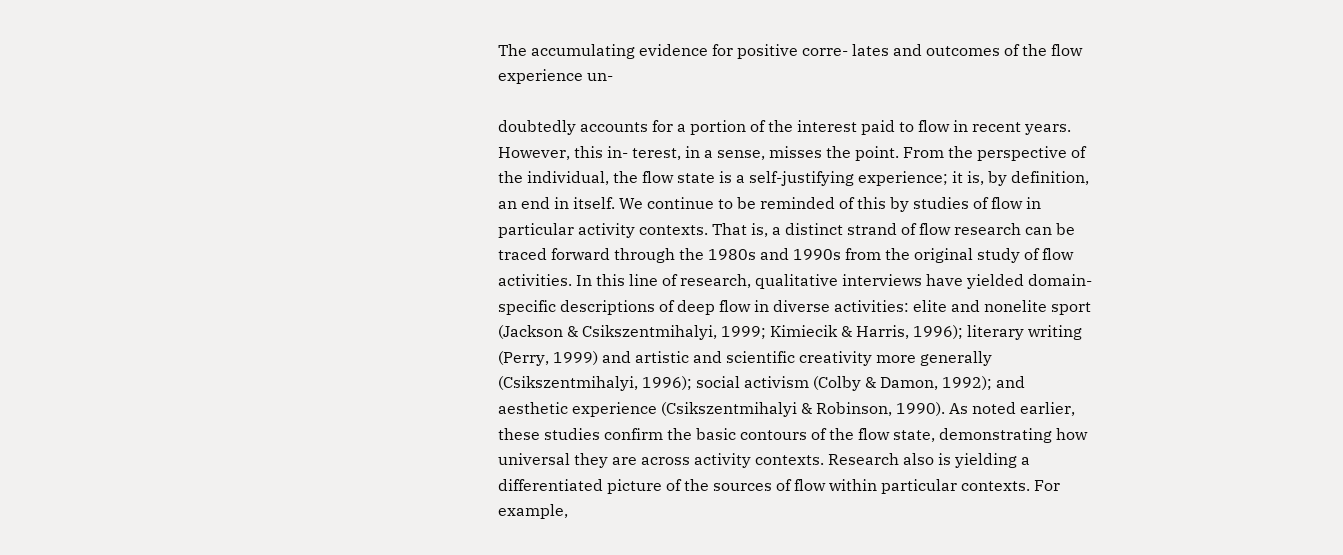The accumulating evidence for positive corre- lates and outcomes of the flow experience un-

doubtedly accounts for a portion of the interest paid to flow in recent years. However, this in- terest, in a sense, misses the point. From the perspective of the individual, the flow state is a self-justifying experience; it is, by definition, an end in itself. We continue to be reminded of this by studies of flow in particular activity contexts. That is, a distinct strand of flow research can be traced forward through the 1980s and 1990s from the original study of flow activities. In this line of research, qualitative interviews have yielded domain-specific descriptions of deep flow in diverse activities: elite and nonelite sport (Jackson & Csikszentmihalyi, 1999; Kimiecik & Harris, 1996); literary writing (Perry, 1999) and artistic and scientific creativity more generally (Csikszentmihalyi, 1996); social activism (Colby & Damon, 1992); and aesthetic experience (Csikszentmihalyi & Robinson, 1990). As noted earlier, these studies confirm the basic contours of the flow state, demonstrating how universal they are across activity contexts. Research also is yielding a differentiated picture of the sources of flow within particular contexts. For example,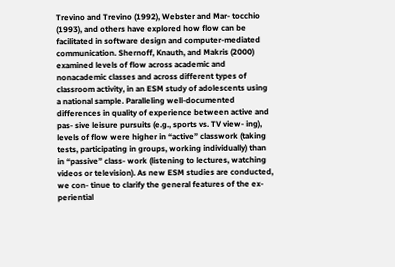Trevino and Trevino (1992), Webster and Mar- tocchio (1993), and others have explored how flow can be facilitated in software design and computer-mediated communication. Shernoff, Knauth, and Makris (2000) examined levels of flow across academic and nonacademic classes and across different types of classroom activity, in an ESM study of adolescents using a national sample. Paralleling well-documented differences in quality of experience between active and pas- sive leisure pursuits (e.g., sports vs. TV view- ing), levels of flow were higher in “active” classwork (taking tests, participating in groups, working individually) than in “passive” class- work (listening to lectures, watching videos or television). As new ESM studies are conducted, we con- tinue to clarify the general features of the ex- periential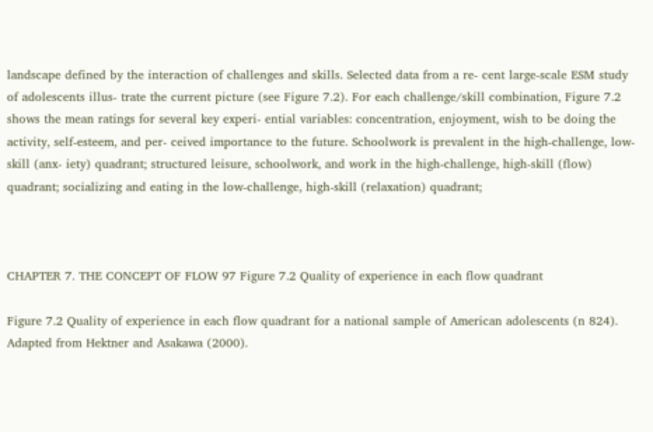landscape defined by the interaction of challenges and skills. Selected data from a re- cent large-scale ESM study of adolescents illus- trate the current picture (see Figure 7.2). For each challenge/skill combination, Figure 7.2 shows the mean ratings for several key experi- ential variables: concentration, enjoyment, wish to be doing the activity, self-esteem, and per- ceived importance to the future. Schoolwork is prevalent in the high-challenge, low-skill (anx- iety) quadrant; structured leisure, schoolwork, and work in the high-challenge, high-skill (flow) quadrant; socializing and eating in the low-challenge, high-skill (relaxation) quadrant;



CHAPTER 7. THE CONCEPT OF FLOW 97 Figure 7.2 Quality of experience in each flow quadrant

Figure 7.2 Quality of experience in each flow quadrant for a national sample of American adolescents (n 824). Adapted from Hektner and Asakawa (2000).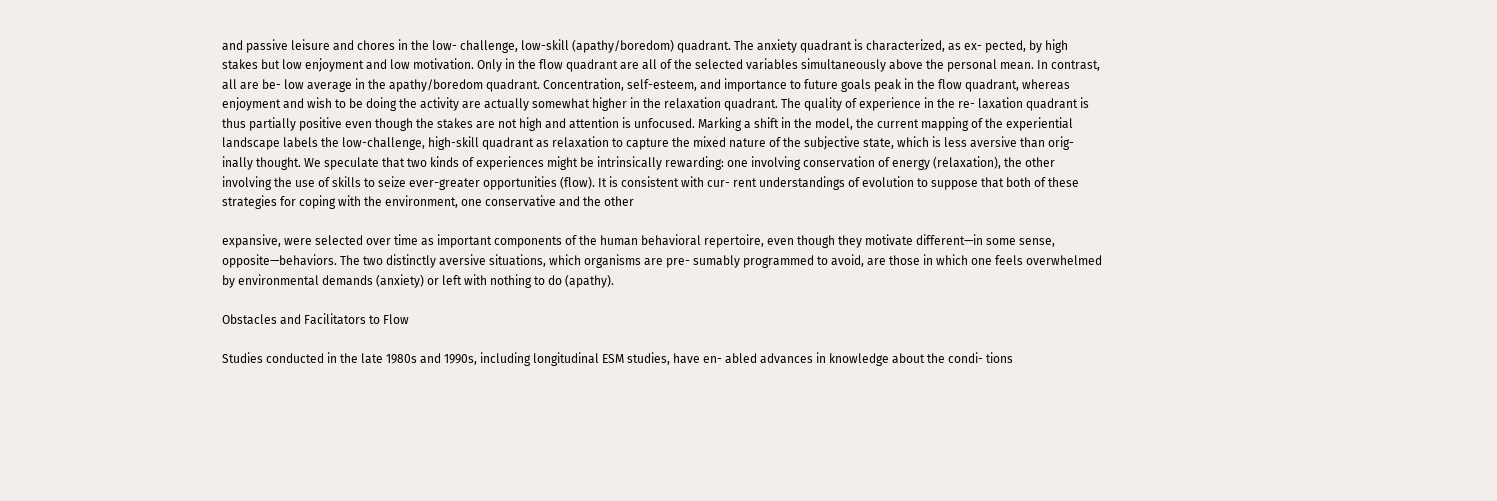and passive leisure and chores in the low- challenge, low-skill (apathy/boredom) quadrant. The anxiety quadrant is characterized, as ex- pected, by high stakes but low enjoyment and low motivation. Only in the flow quadrant are all of the selected variables simultaneously above the personal mean. In contrast, all are be- low average in the apathy/boredom quadrant. Concentration, self-esteem, and importance to future goals peak in the flow quadrant, whereas enjoyment and wish to be doing the activity are actually somewhat higher in the relaxation quadrant. The quality of experience in the re- laxation quadrant is thus partially positive even though the stakes are not high and attention is unfocused. Marking a shift in the model, the current mapping of the experiential landscape labels the low-challenge, high-skill quadrant as relaxation to capture the mixed nature of the subjective state, which is less aversive than orig- inally thought. We speculate that two kinds of experiences might be intrinsically rewarding: one involving conservation of energy (relaxation), the other involving the use of skills to seize ever-greater opportunities (flow). It is consistent with cur- rent understandings of evolution to suppose that both of these strategies for coping with the environment, one conservative and the other

expansive, were selected over time as important components of the human behavioral repertoire, even though they motivate different—in some sense, opposite—behaviors. The two distinctly aversive situations, which organisms are pre- sumably programmed to avoid, are those in which one feels overwhelmed by environmental demands (anxiety) or left with nothing to do (apathy).

Obstacles and Facilitators to Flow

Studies conducted in the late 1980s and 1990s, including longitudinal ESM studies, have en- abled advances in knowledge about the condi- tions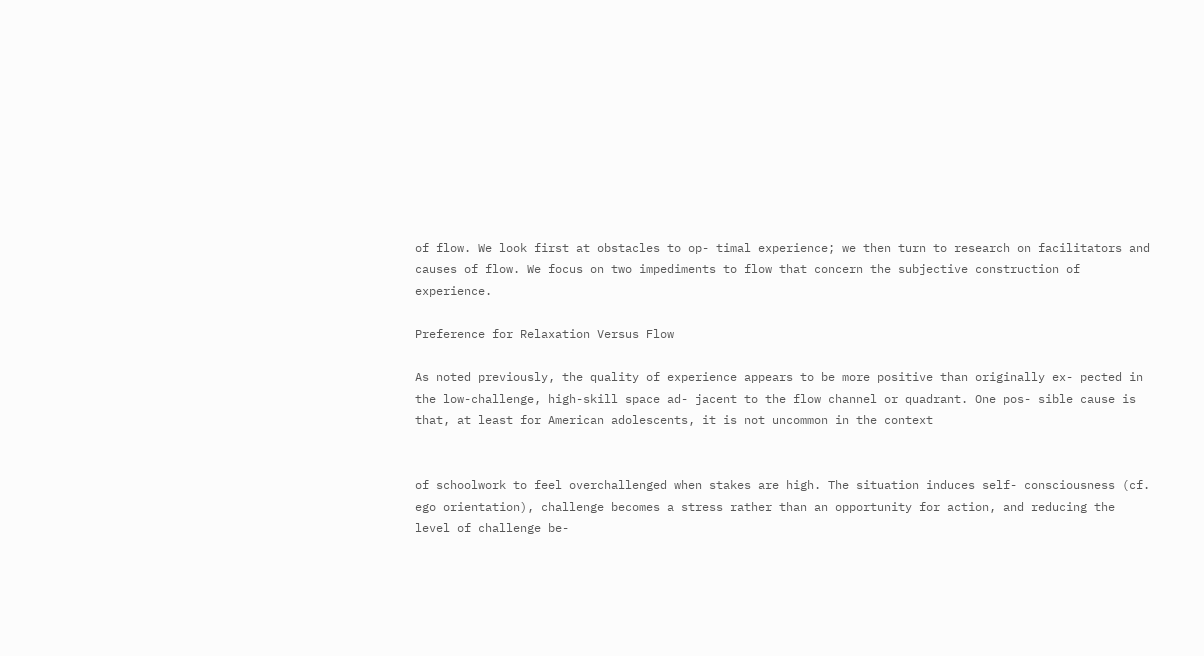of flow. We look first at obstacles to op- timal experience; we then turn to research on facilitators and causes of flow. We focus on two impediments to flow that concern the subjective construction of experience.

Preference for Relaxation Versus Flow

As noted previously, the quality of experience appears to be more positive than originally ex- pected in the low-challenge, high-skill space ad- jacent to the flow channel or quadrant. One pos- sible cause is that, at least for American adolescents, it is not uncommon in the context


of schoolwork to feel overchallenged when stakes are high. The situation induces self- consciousness (cf. ego orientation), challenge becomes a stress rather than an opportunity for action, and reducing the level of challenge be-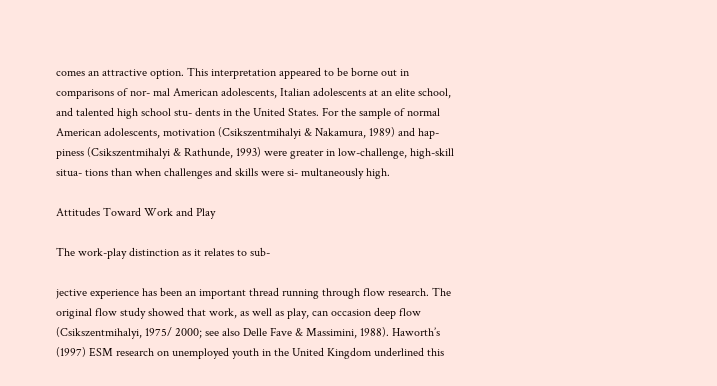comes an attractive option. This interpretation appeared to be borne out in comparisons of nor- mal American adolescents, Italian adolescents at an elite school, and talented high school stu- dents in the United States. For the sample of normal American adolescents, motivation (Csikszentmihalyi & Nakamura, 1989) and hap- piness (Csikszentmihalyi & Rathunde, 1993) were greater in low-challenge, high-skill situa- tions than when challenges and skills were si- multaneously high.

Attitudes Toward Work and Play

The work-play distinction as it relates to sub-

jective experience has been an important thread running through flow research. The original flow study showed that work, as well as play, can occasion deep flow (Csikszentmihalyi, 1975/ 2000; see also Delle Fave & Massimini, 1988). Haworth’s (1997) ESM research on unemployed youth in the United Kingdom underlined this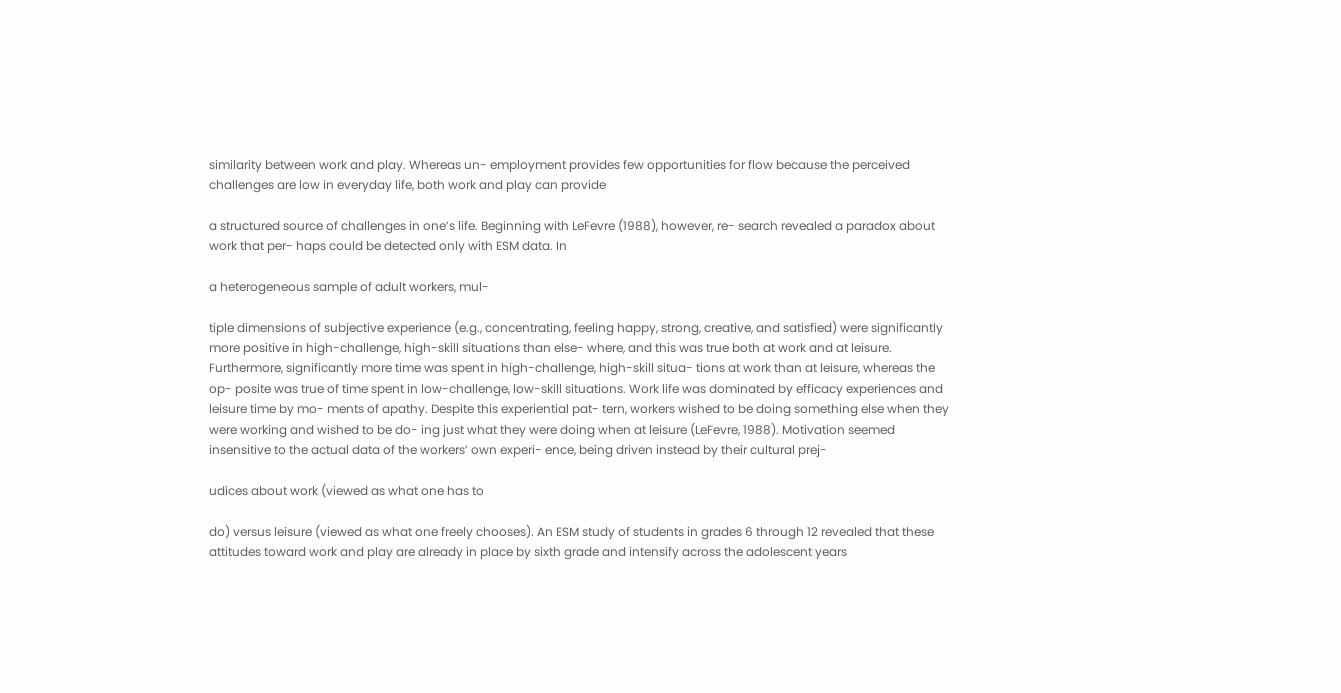similarity between work and play. Whereas un- employment provides few opportunities for flow because the perceived challenges are low in everyday life, both work and play can provide

a structured source of challenges in one’s life. Beginning with LeFevre (1988), however, re- search revealed a paradox about work that per- haps could be detected only with ESM data. In

a heterogeneous sample of adult workers, mul-

tiple dimensions of subjective experience (e.g., concentrating, feeling happy, strong, creative, and satisfied) were significantly more positive in high-challenge, high-skill situations than else- where, and this was true both at work and at leisure. Furthermore, significantly more time was spent in high-challenge, high-skill situa- tions at work than at leisure, whereas the op- posite was true of time spent in low-challenge, low-skill situations. Work life was dominated by efficacy experiences and leisure time by mo- ments of apathy. Despite this experiential pat- tern, workers wished to be doing something else when they were working and wished to be do- ing just what they were doing when at leisure (LeFevre, 1988). Motivation seemed insensitive to the actual data of the workers’ own experi- ence, being driven instead by their cultural prej-

udices about work (viewed as what one has to

do) versus leisure (viewed as what one freely chooses). An ESM study of students in grades 6 through 12 revealed that these attitudes toward work and play are already in place by sixth grade and intensify across the adolescent years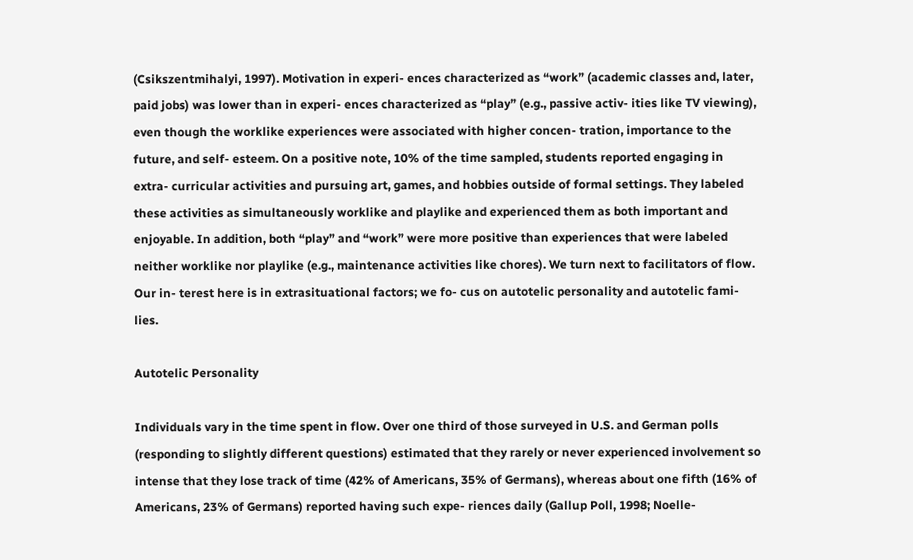(Csikszentmihalyi, 1997). Motivation in experi- ences characterized as “work” (academic classes and, later, paid jobs) was lower than in experi- ences characterized as “play” (e.g., passive activ- ities like TV viewing), even though the worklike experiences were associated with higher concen- tration, importance to the future, and self- esteem. On a positive note, 10% of the time sampled, students reported engaging in extra- curricular activities and pursuing art, games, and hobbies outside of formal settings. They labeled these activities as simultaneously worklike and playlike and experienced them as both important and enjoyable. In addition, both “play” and “work” were more positive than experiences that were labeled neither worklike nor playlike (e.g., maintenance activities like chores). We turn next to facilitators of flow. Our in- terest here is in extrasituational factors; we fo- cus on autotelic personality and autotelic fami- lies.

Autotelic Personality

Individuals vary in the time spent in flow. Over one third of those surveyed in U.S. and German polls (responding to slightly different questions) estimated that they rarely or never experienced involvement so intense that they lose track of time (42% of Americans, 35% of Germans), whereas about one fifth (16% of Americans, 23% of Germans) reported having such expe- riences daily (Gallup Poll, 1998; Noelle-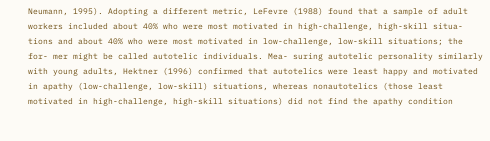Neumann, 1995). Adopting a different metric, LeFevre (1988) found that a sample of adult workers included about 40% who were most motivated in high-challenge, high-skill situa- tions and about 40% who were most motivated in low-challenge, low-skill situations; the for- mer might be called autotelic individuals. Mea- suring autotelic personality similarly with young adults, Hektner (1996) confirmed that autotelics were least happy and motivated in apathy (low-challenge, low-skill) situations, whereas nonautotelics (those least motivated in high-challenge, high-skill situations) did not find the apathy condition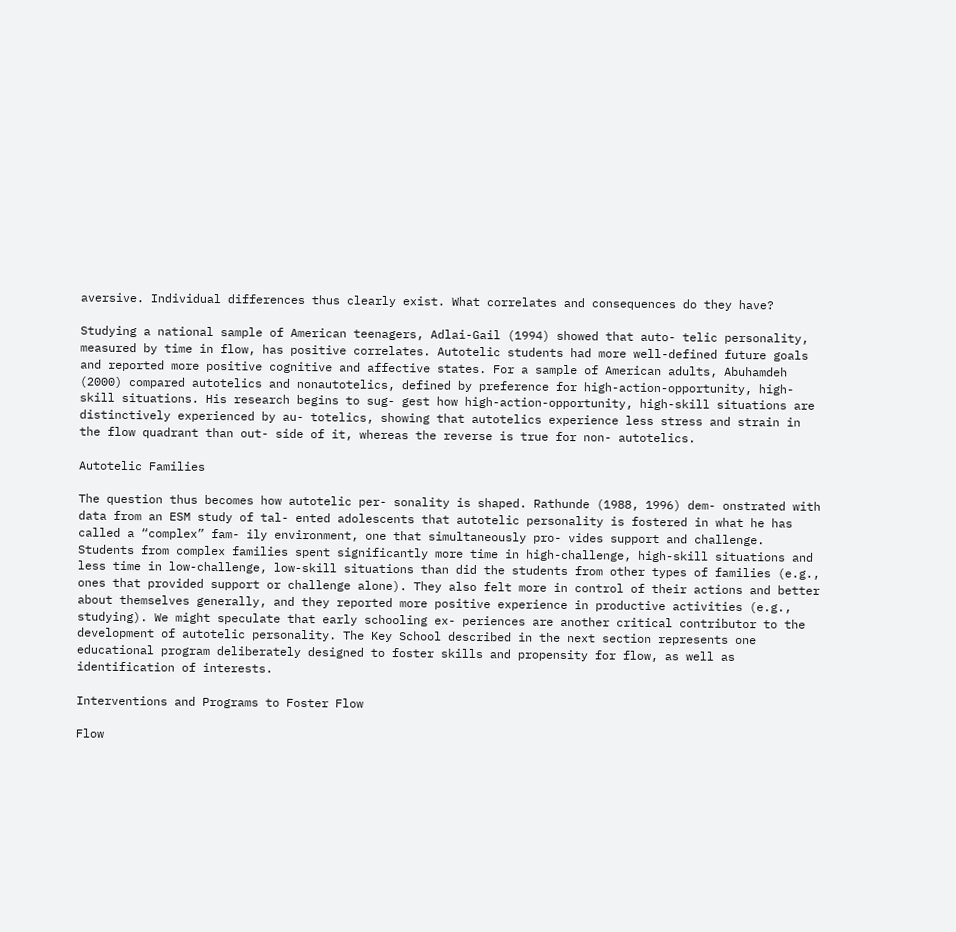aversive. Individual differences thus clearly exist. What correlates and consequences do they have?

Studying a national sample of American teenagers, Adlai-Gail (1994) showed that auto- telic personality, measured by time in flow, has positive correlates. Autotelic students had more well-defined future goals and reported more positive cognitive and affective states. For a sample of American adults, Abuhamdeh (2000) compared autotelics and nonautotelics, defined by preference for high-action-opportunity, high-skill situations. His research begins to sug- gest how high-action-opportunity, high-skill situations are distinctively experienced by au- totelics, showing that autotelics experience less stress and strain in the flow quadrant than out- side of it, whereas the reverse is true for non- autotelics.

Autotelic Families

The question thus becomes how autotelic per- sonality is shaped. Rathunde (1988, 1996) dem- onstrated with data from an ESM study of tal- ented adolescents that autotelic personality is fostered in what he has called a “complex” fam- ily environment, one that simultaneously pro- vides support and challenge. Students from complex families spent significantly more time in high-challenge, high-skill situations and less time in low-challenge, low-skill situations than did the students from other types of families (e.g., ones that provided support or challenge alone). They also felt more in control of their actions and better about themselves generally, and they reported more positive experience in productive activities (e.g., studying). We might speculate that early schooling ex- periences are another critical contributor to the development of autotelic personality. The Key School described in the next section represents one educational program deliberately designed to foster skills and propensity for flow, as well as identification of interests.

Interventions and Programs to Foster Flow

Flow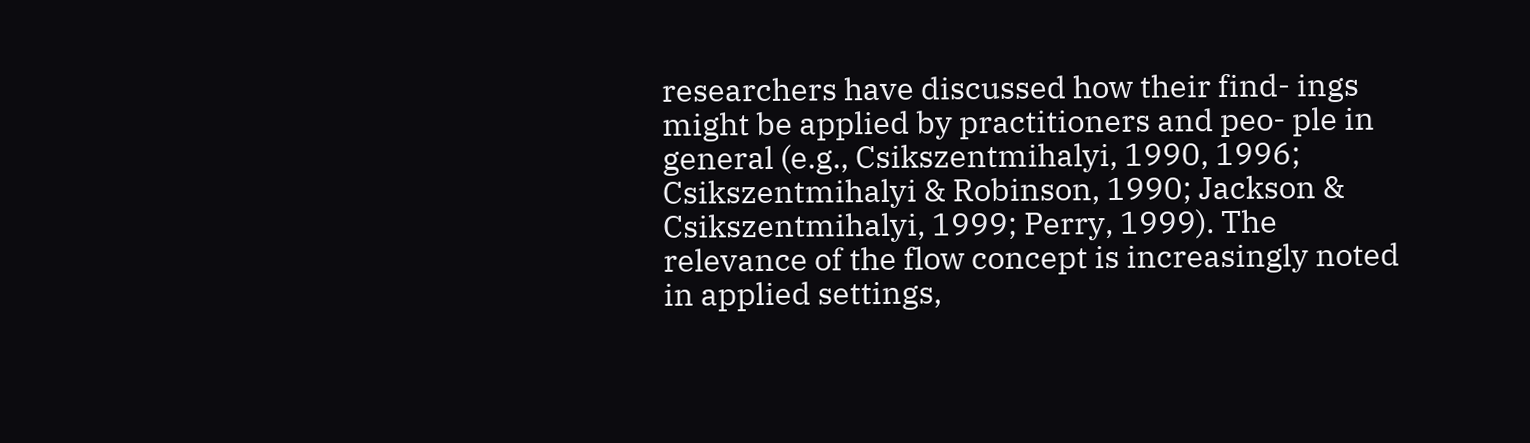researchers have discussed how their find- ings might be applied by practitioners and peo- ple in general (e.g., Csikszentmihalyi, 1990, 1996; Csikszentmihalyi & Robinson, 1990; Jackson & Csikszentmihalyi, 1999; Perry, 1999). The relevance of the flow concept is increasingly noted in applied settings,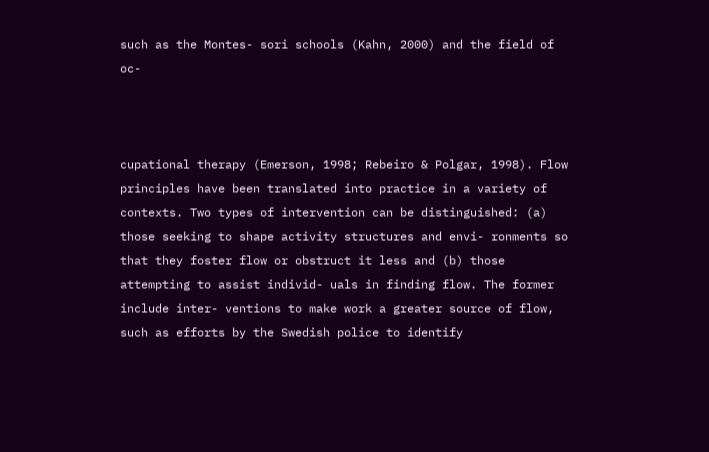such as the Montes- sori schools (Kahn, 2000) and the field of oc-



cupational therapy (Emerson, 1998; Rebeiro & Polgar, 1998). Flow principles have been translated into practice in a variety of contexts. Two types of intervention can be distinguished: (a) those seeking to shape activity structures and envi- ronments so that they foster flow or obstruct it less and (b) those attempting to assist individ- uals in finding flow. The former include inter- ventions to make work a greater source of flow, such as efforts by the Swedish police to identify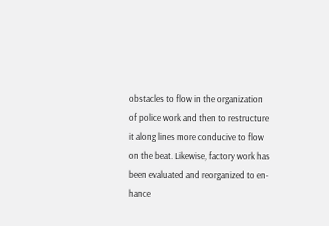obstacles to flow in the organization of police work and then to restructure it along lines more conducive to flow on the beat. Likewise, factory work has been evaluated and reorganized to en- hance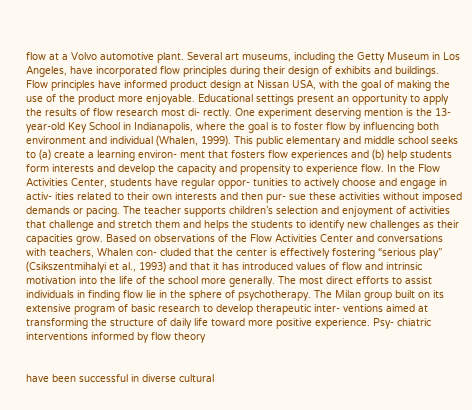flow at a Volvo automotive plant. Several art museums, including the Getty Museum in Los Angeles, have incorporated flow principles during their design of exhibits and buildings. Flow principles have informed product design at Nissan USA, with the goal of making the use of the product more enjoyable. Educational settings present an opportunity to apply the results of flow research most di- rectly. One experiment deserving mention is the 13-year-old Key School in Indianapolis, where the goal is to foster flow by influencing both environment and individual (Whalen, 1999). This public elementary and middle school seeks to (a) create a learning environ- ment that fosters flow experiences and (b) help students form interests and develop the capacity and propensity to experience flow. In the Flow Activities Center, students have regular oppor- tunities to actively choose and engage in activ- ities related to their own interests and then pur- sue these activities without imposed demands or pacing. The teacher supports children’s selection and enjoyment of activities that challenge and stretch them and helps the students to identify new challenges as their capacities grow. Based on observations of the Flow Activities Center and conversations with teachers, Whalen con- cluded that the center is effectively fostering “serious play” (Csikszentmihalyi et al., 1993) and that it has introduced values of flow and intrinsic motivation into the life of the school more generally. The most direct efforts to assist individuals in finding flow lie in the sphere of psychotherapy. The Milan group built on its extensive program of basic research to develop therapeutic inter- ventions aimed at transforming the structure of daily life toward more positive experience. Psy- chiatric interventions informed by flow theory


have been successful in diverse cultural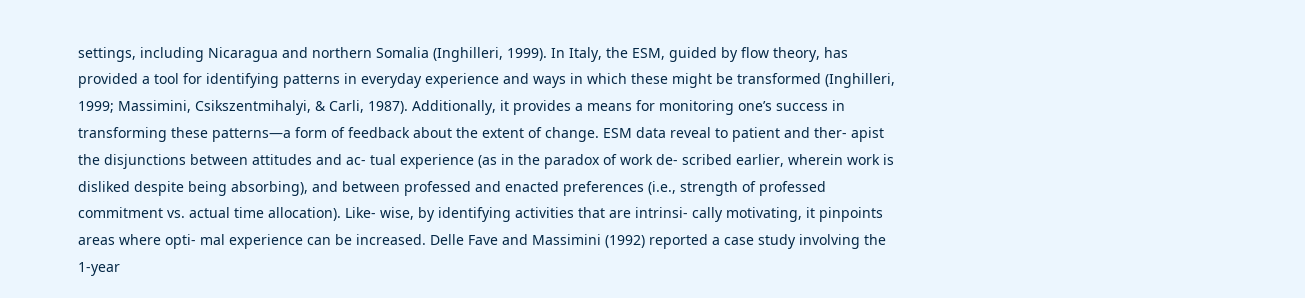settings, including Nicaragua and northern Somalia (Inghilleri, 1999). In Italy, the ESM, guided by flow theory, has provided a tool for identifying patterns in everyday experience and ways in which these might be transformed (Inghilleri, 1999; Massimini, Csikszentmihalyi, & Carli, 1987). Additionally, it provides a means for monitoring one’s success in transforming these patterns—a form of feedback about the extent of change. ESM data reveal to patient and ther- apist the disjunctions between attitudes and ac- tual experience (as in the paradox of work de- scribed earlier, wherein work is disliked despite being absorbing), and between professed and enacted preferences (i.e., strength of professed commitment vs. actual time allocation). Like- wise, by identifying activities that are intrinsi- cally motivating, it pinpoints areas where opti- mal experience can be increased. Delle Fave and Massimini (1992) reported a case study involving the 1-year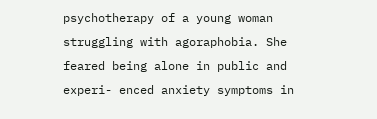psychotherapy of a young woman struggling with agoraphobia. She feared being alone in public and experi- enced anxiety symptoms in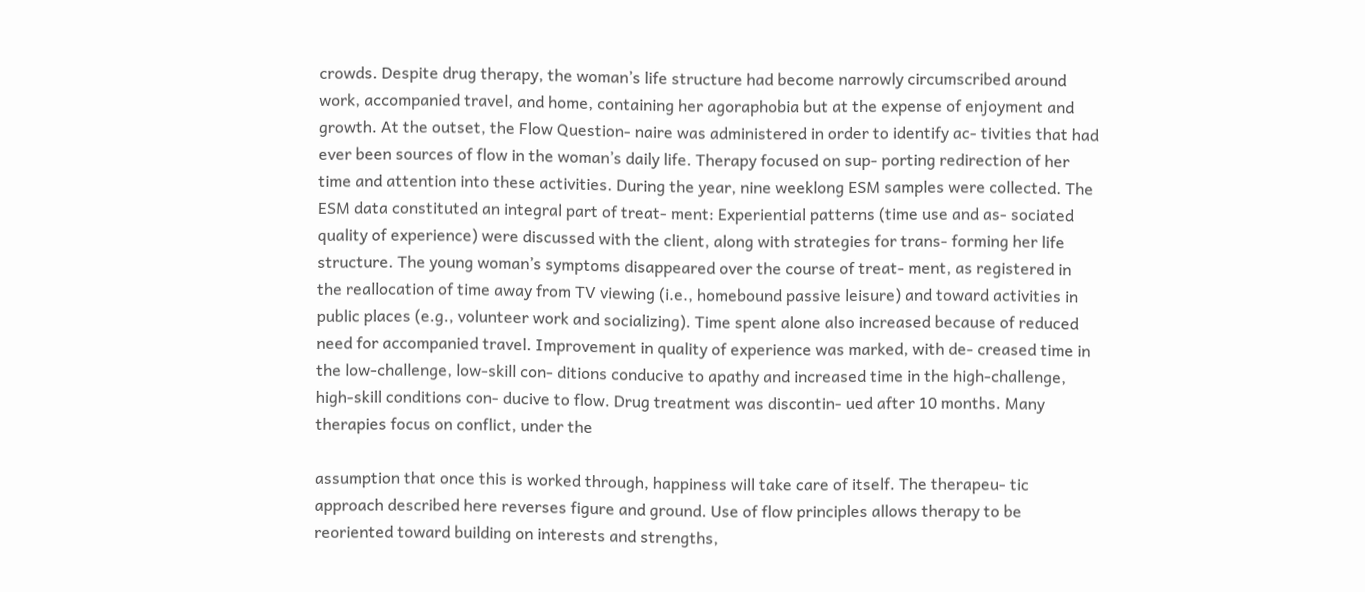crowds. Despite drug therapy, the woman’s life structure had become narrowly circumscribed around work, accompanied travel, and home, containing her agoraphobia but at the expense of enjoyment and growth. At the outset, the Flow Question- naire was administered in order to identify ac- tivities that had ever been sources of flow in the woman’s daily life. Therapy focused on sup- porting redirection of her time and attention into these activities. During the year, nine weeklong ESM samples were collected. The ESM data constituted an integral part of treat- ment: Experiential patterns (time use and as- sociated quality of experience) were discussed with the client, along with strategies for trans- forming her life structure. The young woman’s symptoms disappeared over the course of treat- ment, as registered in the reallocation of time away from TV viewing (i.e., homebound passive leisure) and toward activities in public places (e.g., volunteer work and socializing). Time spent alone also increased because of reduced need for accompanied travel. Improvement in quality of experience was marked, with de- creased time in the low-challenge, low-skill con- ditions conducive to apathy and increased time in the high-challenge, high-skill conditions con- ducive to flow. Drug treatment was discontin- ued after 10 months. Many therapies focus on conflict, under the

assumption that once this is worked through, happiness will take care of itself. The therapeu- tic approach described here reverses figure and ground. Use of flow principles allows therapy to be reoriented toward building on interests and strengths,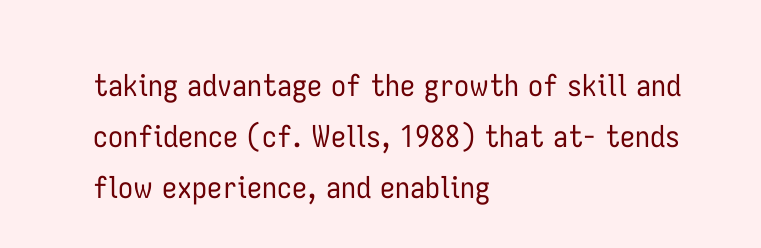taking advantage of the growth of skill and confidence (cf. Wells, 1988) that at- tends flow experience, and enabling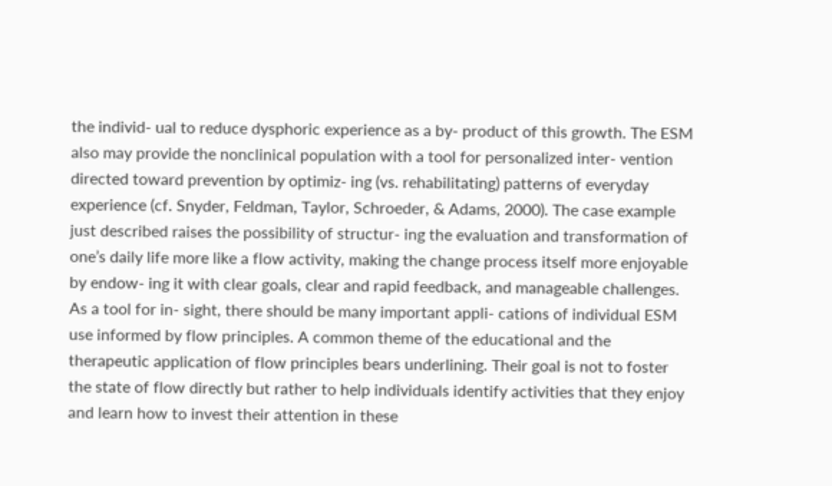the individ- ual to reduce dysphoric experience as a by- product of this growth. The ESM also may provide the nonclinical population with a tool for personalized inter- vention directed toward prevention by optimiz- ing (vs. rehabilitating) patterns of everyday experience (cf. Snyder, Feldman, Taylor, Schroeder, & Adams, 2000). The case example just described raises the possibility of structur- ing the evaluation and transformation of one’s daily life more like a flow activity, making the change process itself more enjoyable by endow- ing it with clear goals, clear and rapid feedback, and manageable challenges. As a tool for in- sight, there should be many important appli- cations of individual ESM use informed by flow principles. A common theme of the educational and the therapeutic application of flow principles bears underlining. Their goal is not to foster the state of flow directly but rather to help individuals identify activities that they enjoy and learn how to invest their attention in these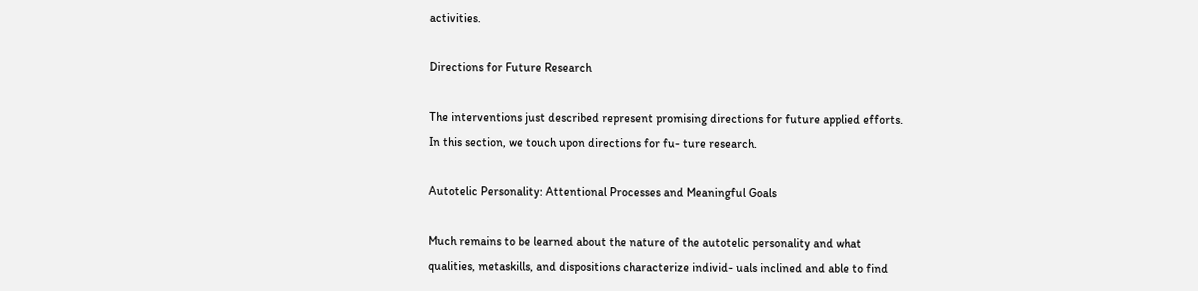activities.

Directions for Future Research

The interventions just described represent promising directions for future applied efforts. In this section, we touch upon directions for fu- ture research.

Autotelic Personality: Attentional Processes and Meaningful Goals

Much remains to be learned about the nature of the autotelic personality and what qualities, metaskills, and dispositions characterize individ- uals inclined and able to find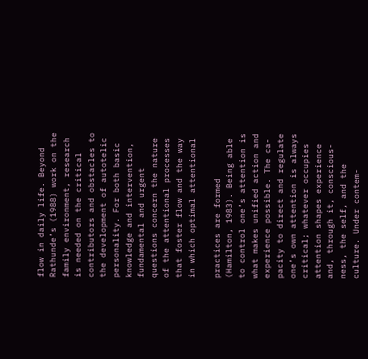flow in daily life. Beyond Rathunde’s (1988) work on the family environment, research is needed on the critical contributors and obstacles to the development of autotelic personality. For both basic knowledge and intervention, fundamental and urgent questions concern the nature of the attentional processes that foster flow and the way in which optimal attentional

practices are formed (Hamilton, 1983). Being able to control one’s attention is what makes unified action and experience possible. The ca- pacity to direct and regulate one’s own attention is always critical; whatever occupies attention shapes experience and, through it, conscious- ness, the self, and the culture. Under contem-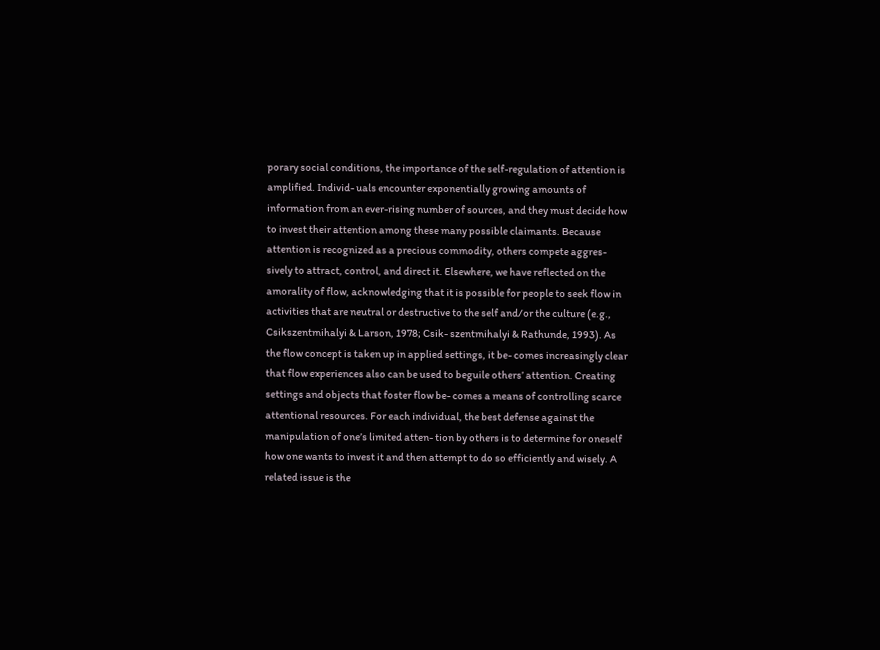porary social conditions, the importance of the self-regulation of attention is amplified. Individ- uals encounter exponentially growing amounts of information from an ever-rising number of sources, and they must decide how to invest their attention among these many possible claimants. Because attention is recognized as a precious commodity, others compete aggres- sively to attract, control, and direct it. Elsewhere, we have reflected on the amorality of flow, acknowledging that it is possible for people to seek flow in activities that are neutral or destructive to the self and/or the culture (e.g., Csikszentmihalyi & Larson, 1978; Csik- szentmihalyi & Rathunde, 1993). As the flow concept is taken up in applied settings, it be- comes increasingly clear that flow experiences also can be used to beguile others’ attention. Creating settings and objects that foster flow be- comes a means of controlling scarce attentional resources. For each individual, the best defense against the manipulation of one’s limited atten- tion by others is to determine for oneself how one wants to invest it and then attempt to do so efficiently and wisely. A related issue is the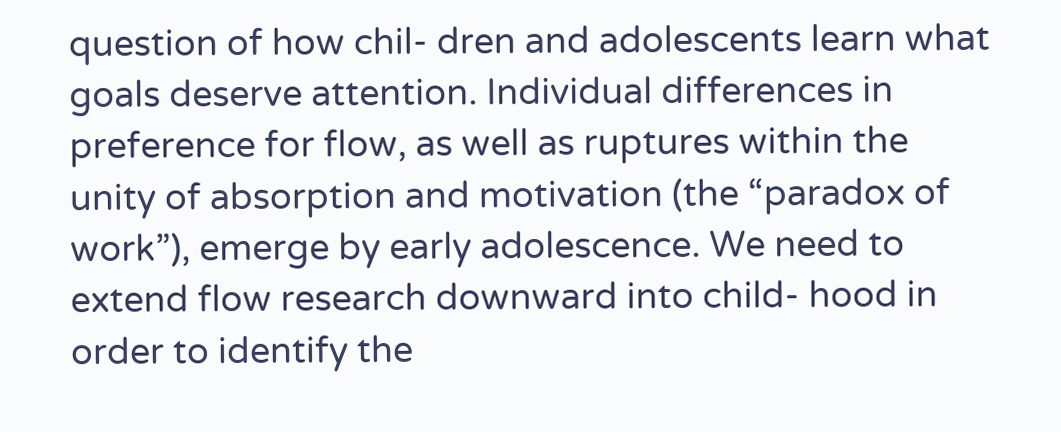question of how chil- dren and adolescents learn what goals deserve attention. Individual differences in preference for flow, as well as ruptures within the unity of absorption and motivation (the “paradox of work”), emerge by early adolescence. We need to extend flow research downward into child- hood in order to identify the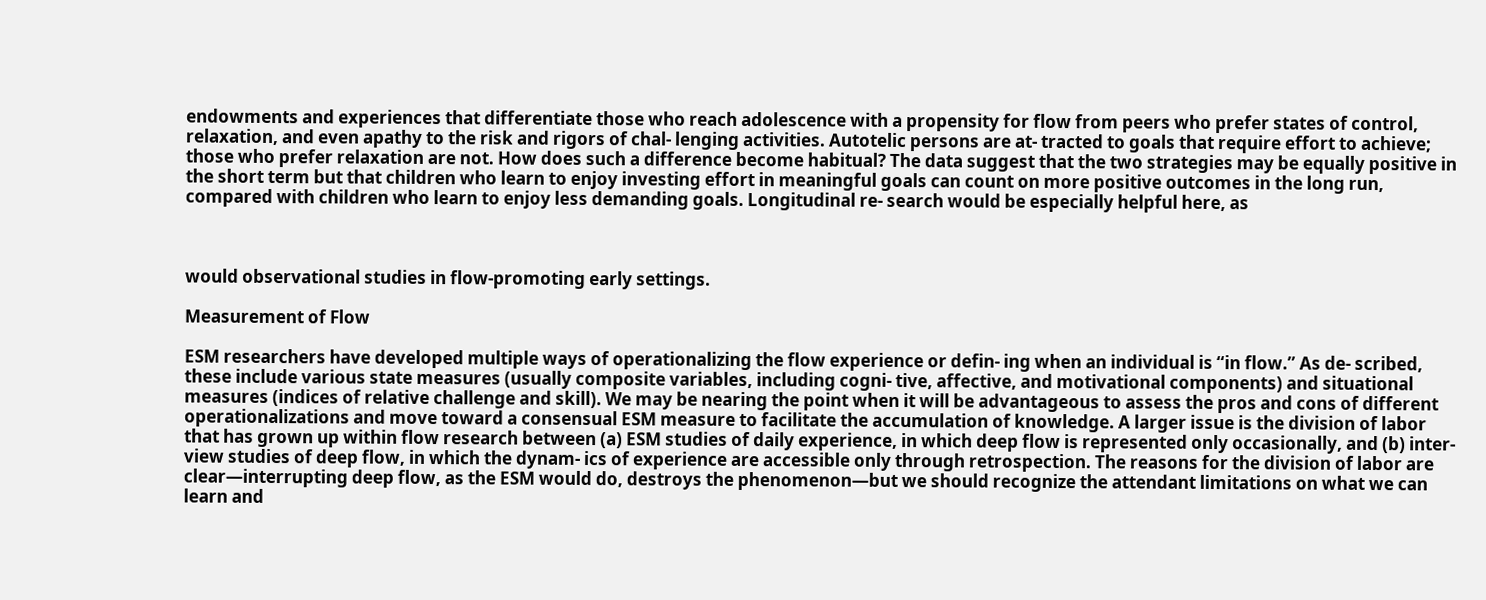endowments and experiences that differentiate those who reach adolescence with a propensity for flow from peers who prefer states of control, relaxation, and even apathy to the risk and rigors of chal- lenging activities. Autotelic persons are at- tracted to goals that require effort to achieve; those who prefer relaxation are not. How does such a difference become habitual? The data suggest that the two strategies may be equally positive in the short term but that children who learn to enjoy investing effort in meaningful goals can count on more positive outcomes in the long run, compared with children who learn to enjoy less demanding goals. Longitudinal re- search would be especially helpful here, as



would observational studies in flow-promoting early settings.

Measurement of Flow

ESM researchers have developed multiple ways of operationalizing the flow experience or defin- ing when an individual is “in flow.” As de- scribed, these include various state measures (usually composite variables, including cogni- tive, affective, and motivational components) and situational measures (indices of relative challenge and skill). We may be nearing the point when it will be advantageous to assess the pros and cons of different operationalizations and move toward a consensual ESM measure to facilitate the accumulation of knowledge. A larger issue is the division of labor that has grown up within flow research between (a) ESM studies of daily experience, in which deep flow is represented only occasionally, and (b) inter- view studies of deep flow, in which the dynam- ics of experience are accessible only through retrospection. The reasons for the division of labor are clear—interrupting deep flow, as the ESM would do, destroys the phenomenon—but we should recognize the attendant limitations on what we can learn and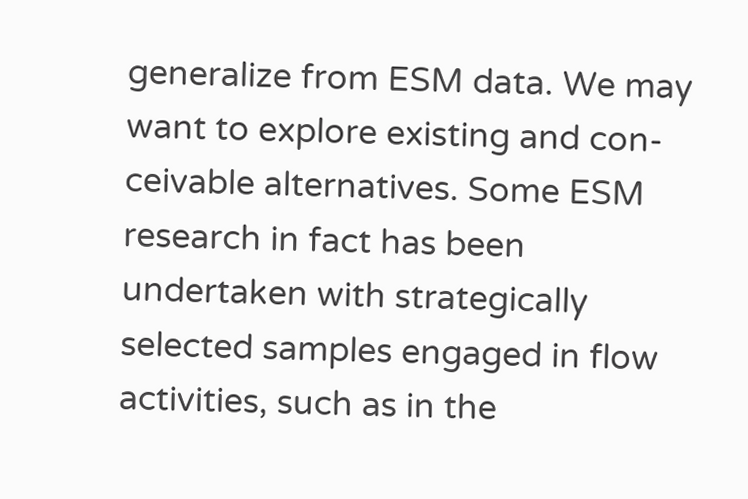generalize from ESM data. We may want to explore existing and con- ceivable alternatives. Some ESM research in fact has been undertaken with strategically selected samples engaged in flow activities, such as in the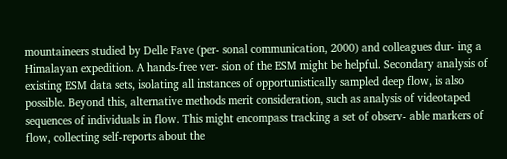mountaineers studied by Delle Fave (per- sonal communication, 2000) and colleagues dur- ing a Himalayan expedition. A hands-free ver- sion of the ESM might be helpful. Secondary analysis of existing ESM data sets, isolating all instances of opportunistically sampled deep flow, is also possible. Beyond this, alternative methods merit consideration, such as analysis of videotaped sequences of individuals in flow. This might encompass tracking a set of observ- able markers of flow, collecting self-reports about the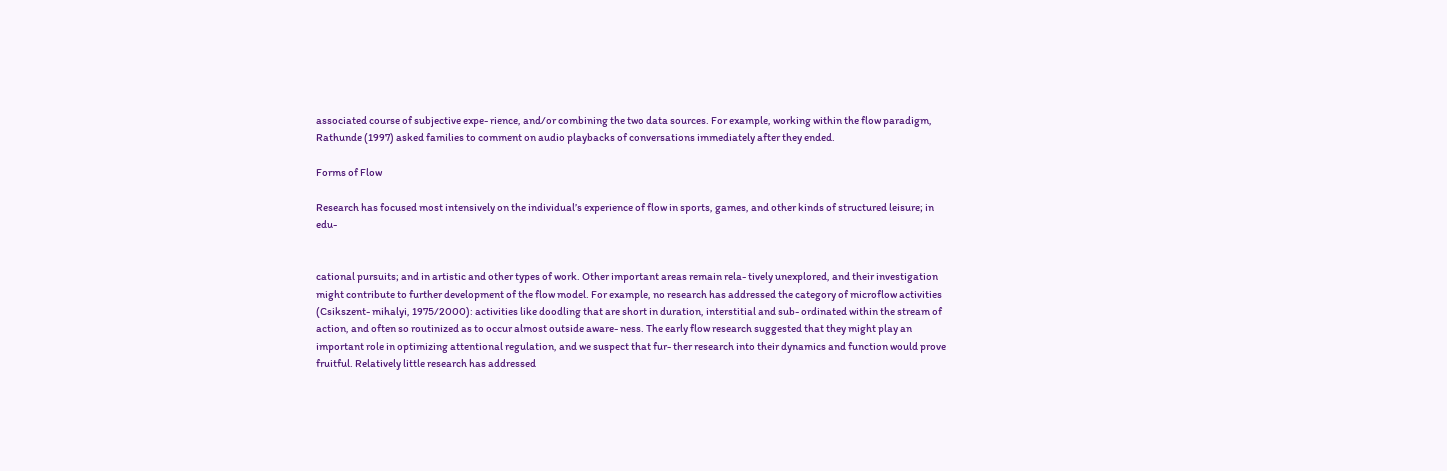associated course of subjective expe- rience, and/or combining the two data sources. For example, working within the flow paradigm, Rathunde (1997) asked families to comment on audio playbacks of conversations immediately after they ended.

Forms of Flow

Research has focused most intensively on the individual’s experience of flow in sports, games, and other kinds of structured leisure; in edu-


cational pursuits; and in artistic and other types of work. Other important areas remain rela- tively unexplored, and their investigation might contribute to further development of the flow model. For example, no research has addressed the category of microflow activities (Csikszent- mihalyi, 1975/2000): activities like doodling that are short in duration, interstitial and sub- ordinated within the stream of action, and often so routinized as to occur almost outside aware- ness. The early flow research suggested that they might play an important role in optimizing attentional regulation, and we suspect that fur- ther research into their dynamics and function would prove fruitful. Relatively little research has addressed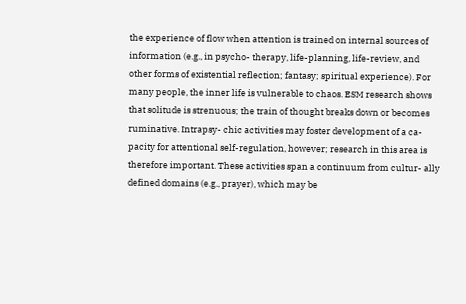the experience of flow when attention is trained on internal sources of information (e.g., in psycho- therapy, life-planning, life-review, and other forms of existential reflection; fantasy; spiritual experience). For many people, the inner life is vulnerable to chaos. ESM research shows that solitude is strenuous; the train of thought breaks down or becomes ruminative. Intrapsy- chic activities may foster development of a ca- pacity for attentional self-regulation, however; research in this area is therefore important. These activities span a continuum from cultur- ally defined domains (e.g., prayer), which may be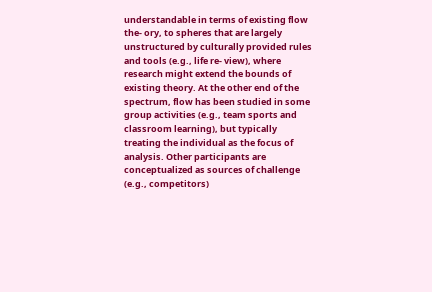understandable in terms of existing flow the- ory, to spheres that are largely unstructured by culturally provided rules and tools (e.g., life re- view), where research might extend the bounds of existing theory. At the other end of the spectrum, flow has been studied in some group activities (e.g., team sports and classroom learning), but typically treating the individual as the focus of analysis. Other participants are conceptualized as sources of challenge (e.g., competitors)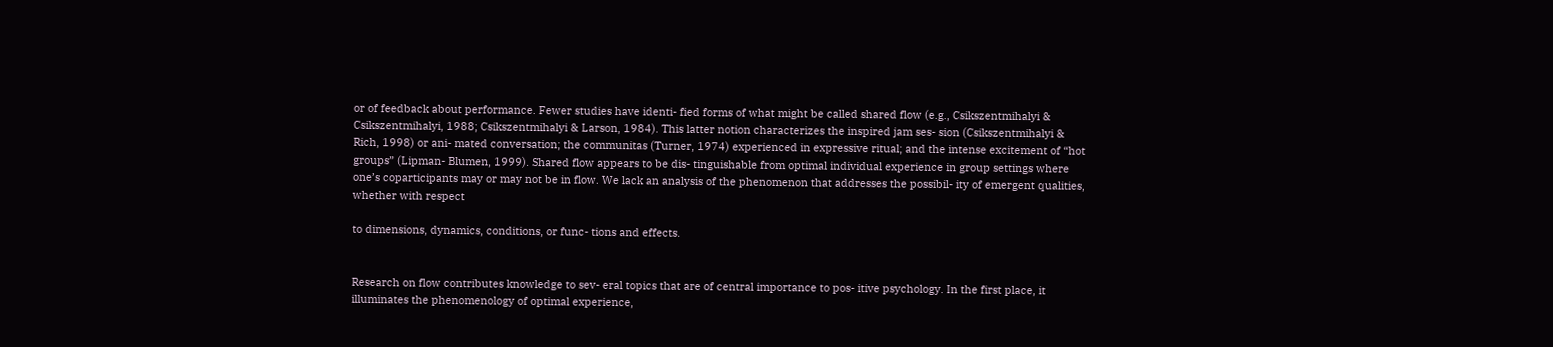or of feedback about performance. Fewer studies have identi- fied forms of what might be called shared flow (e.g., Csikszentmihalyi & Csikszentmihalyi, 1988; Csikszentmihalyi & Larson, 1984). This latter notion characterizes the inspired jam ses- sion (Csikszentmihalyi & Rich, 1998) or ani- mated conversation; the communitas (Turner, 1974) experienced in expressive ritual; and the intense excitement of “hot groups” (Lipman- Blumen, 1999). Shared flow appears to be dis- tinguishable from optimal individual experience in group settings where one’s coparticipants may or may not be in flow. We lack an analysis of the phenomenon that addresses the possibil- ity of emergent qualities, whether with respect

to dimensions, dynamics, conditions, or func- tions and effects.


Research on flow contributes knowledge to sev- eral topics that are of central importance to pos- itive psychology. In the first place, it illuminates the phenomenology of optimal experience,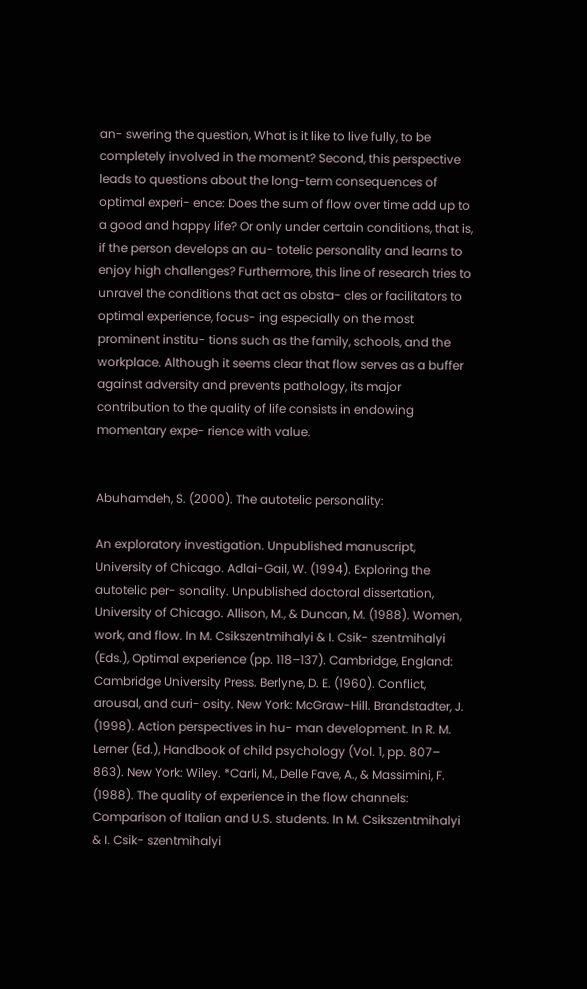an- swering the question, What is it like to live fully, to be completely involved in the moment? Second, this perspective leads to questions about the long-term consequences of optimal experi- ence: Does the sum of flow over time add up to a good and happy life? Or only under certain conditions, that is, if the person develops an au- totelic personality and learns to enjoy high challenges? Furthermore, this line of research tries to unravel the conditions that act as obsta- cles or facilitators to optimal experience, focus- ing especially on the most prominent institu- tions such as the family, schools, and the workplace. Although it seems clear that flow serves as a buffer against adversity and prevents pathology, its major contribution to the quality of life consists in endowing momentary expe- rience with value.


Abuhamdeh, S. (2000). The autotelic personality:

An exploratory investigation. Unpublished manuscript, University of Chicago. Adlai-Gail, W. (1994). Exploring the autotelic per- sonality. Unpublished doctoral dissertation, University of Chicago. Allison, M., & Duncan, M. (1988). Women, work, and flow. In M. Csikszentmihalyi & I. Csik- szentmihalyi (Eds.), Optimal experience (pp. 118–137). Cambridge, England: Cambridge University Press. Berlyne, D. E. (1960). Conflict, arousal, and curi- osity. New York: McGraw-Hill. Brandstadter, J. (1998). Action perspectives in hu- man development. In R. M. Lerner (Ed.), Handbook of child psychology (Vol. 1, pp. 807– 863). New York: Wiley. *Carli, M., Delle Fave, A., & Massimini, F. (1988). The quality of experience in the flow channels: Comparison of Italian and U.S. students. In M. Csikszentmihalyi & I. Csik- szentmihalyi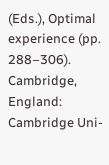(Eds.), Optimal experience (pp. 288–306). Cambridge, England: Cambridge Uni-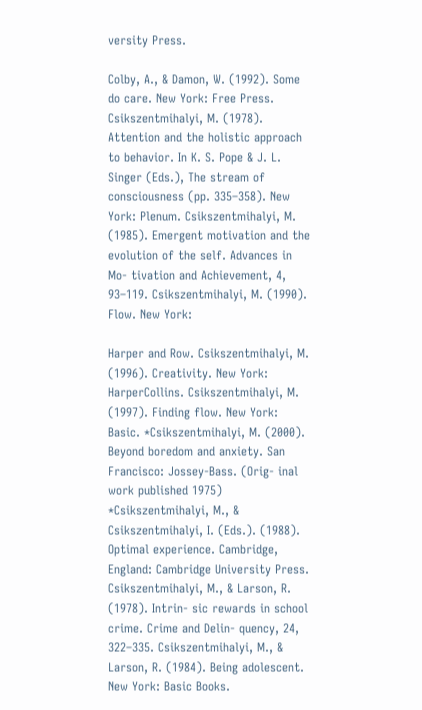versity Press.

Colby, A., & Damon, W. (1992). Some do care. New York: Free Press. Csikszentmihalyi, M. (1978). Attention and the holistic approach to behavior. In K. S. Pope & J. L. Singer (Eds.), The stream of consciousness (pp. 335–358). New York: Plenum. Csikszentmihalyi, M. (1985). Emergent motivation and the evolution of the self. Advances in Mo- tivation and Achievement, 4, 93–119. Csikszentmihalyi, M. (1990). Flow. New York:

Harper and Row. Csikszentmihalyi, M. (1996). Creativity. New York: HarperCollins. Csikszentmihalyi, M. (1997). Finding flow. New York: Basic. *Csikszentmihalyi, M. (2000). Beyond boredom and anxiety. San Francisco: Jossey-Bass. (Orig- inal work published 1975) *Csikszentmihalyi, M., & Csikszentmihalyi, I. (Eds.). (1988). Optimal experience. Cambridge, England: Cambridge University Press. Csikszentmihalyi, M., & Larson, R. (1978). Intrin- sic rewards in school crime. Crime and Delin- quency, 24, 322–335. Csikszentmihalyi, M., & Larson, R. (1984). Being adolescent. New York: Basic Books.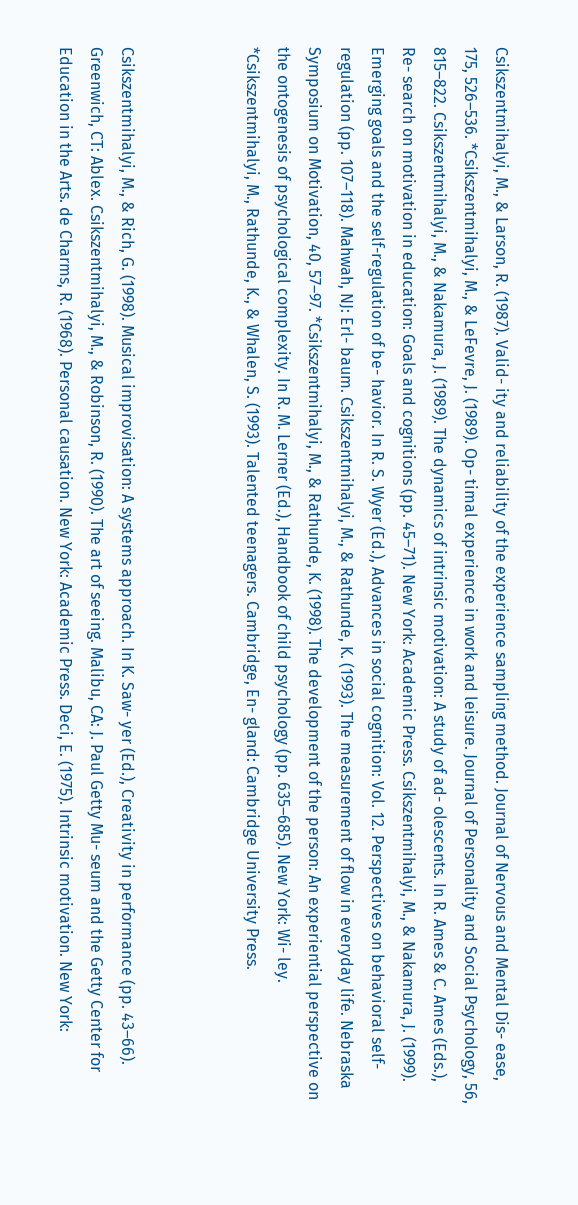Csikszentmihalyi, M., & Larson, R. (1987). Valid- ity and reliability of the experience sampling method. Journal of Nervous and Mental Dis- ease, 175, 526–536. *Csikszentmihalyi, M., & LeFevre, J. (1989). Op- timal experience in work and leisure. Journal of Personality and Social Psychology, 56, 815–822. Csikszentmihalyi, M., & Nakamura, J. (1989). The dynamics of intrinsic motivation: A study of ad- olescents. In R. Ames & C. Ames (Eds.), Re- search on motivation in education: Goals and cognitions (pp. 45–71). New York: Academic Press. Csikszentmihalyi, M., & Nakamura, J. (1999). Emerging goals and the self-regulation of be- havior. In R. S. Wyer (Ed.), Advances in social cognition: Vol. 12. Perspectives on behavioral self-regulation (pp. 107–118). Mahwah, NJ: Erl- baum. Csikszentmihalyi, M., & Rathunde, K. (1993). The measurement of flow in everyday life. Nebraska Symposium on Motivation, 40, 57–97. *Csikszentmihalyi, M., & Rathunde, K. (1998). The development of the person: An experiential perspective on the ontogenesis of psychological complexity. In R. M. Lerner (Ed.), Handbook of child psychology (pp. 635–685). New York: Wi- ley. *Csikszentmihalyi, M., Rathunde, K., & Whalen, S. (1993). Talented teenagers. Cambridge, En- gland: Cambridge University Press.



Csikszentmihalyi, M., & Rich, G. (1998). Musical improvisation: A systems approach. In K. Saw- yer (Ed.), Creativity in performance (pp. 43–66). Greenwich, CT: Ablex. Csikszentmihalyi, M., & Robinson, R. (1990). The art of seeing. Malibu, CA: J. Paul Getty Mu- seum and the Getty Center for Education in the Arts. de Charms, R. (1968). Personal causation. New York: Academic Press. Deci, E. (1975). Intrinsic motivation. New York: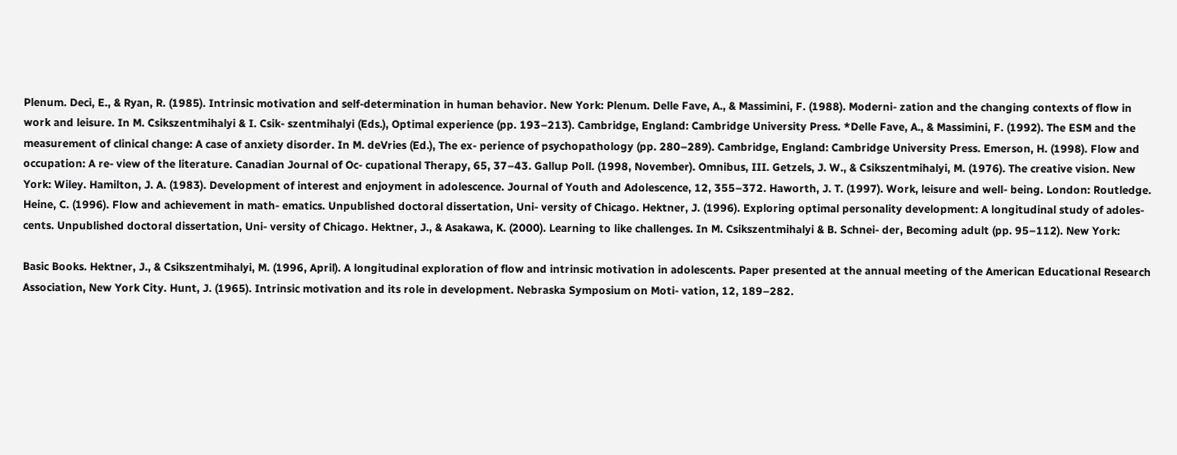Plenum. Deci, E., & Ryan, R. (1985). Intrinsic motivation and self-determination in human behavior. New York: Plenum. Delle Fave, A., & Massimini, F. (1988). Moderni- zation and the changing contexts of flow in work and leisure. In M. Csikszentmihalyi & I. Csik- szentmihalyi (Eds.), Optimal experience (pp. 193–213). Cambridge, England: Cambridge University Press. *Delle Fave, A., & Massimini, F. (1992). The ESM and the measurement of clinical change: A case of anxiety disorder. In M. deVries (Ed.), The ex- perience of psychopathology (pp. 280–289). Cambridge, England: Cambridge University Press. Emerson, H. (1998). Flow and occupation: A re- view of the literature. Canadian Journal of Oc- cupational Therapy, 65, 37–43. Gallup Poll. (1998, November). Omnibus, III. Getzels, J. W., & Csikszentmihalyi, M. (1976). The creative vision. New York: Wiley. Hamilton, J. A. (1983). Development of interest and enjoyment in adolescence. Journal of Youth and Adolescence, 12, 355–372. Haworth, J. T. (1997). Work, leisure and well- being. London: Routledge. Heine, C. (1996). Flow and achievement in math- ematics. Unpublished doctoral dissertation, Uni- versity of Chicago. Hektner, J. (1996). Exploring optimal personality development: A longitudinal study of adoles- cents. Unpublished doctoral dissertation, Uni- versity of Chicago. Hektner, J., & Asakawa, K. (2000). Learning to like challenges. In M. Csikszentmihalyi & B. Schnei- der, Becoming adult (pp. 95–112). New York:

Basic Books. Hektner, J., & Csikszentmihalyi, M. (1996, April). A longitudinal exploration of flow and intrinsic motivation in adolescents. Paper presented at the annual meeting of the American Educational Research Association, New York City. Hunt, J. (1965). Intrinsic motivation and its role in development. Nebraska Symposium on Moti- vation, 12, 189–282.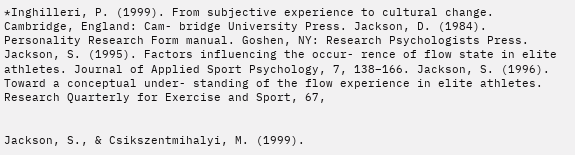*Inghilleri, P. (1999). From subjective experience to cultural change. Cambridge, England: Cam- bridge University Press. Jackson, D. (1984). Personality Research Form manual. Goshen, NY: Research Psychologists Press. Jackson, S. (1995). Factors influencing the occur- rence of flow state in elite athletes. Journal of Applied Sport Psychology, 7, 138–166. Jackson, S. (1996). Toward a conceptual under- standing of the flow experience in elite athletes. Research Quarterly for Exercise and Sport, 67,


Jackson, S., & Csikszentmihalyi, M. (1999).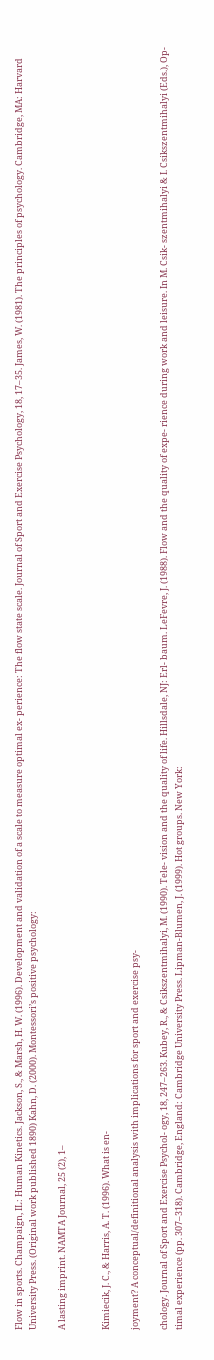Flow in sports. Champaign, IL: Human Kinetics. Jackson, S., & Marsh, H. W. (1996). Development and validation of a scale to measure optimal ex- perience: The flow state scale. Journal of Sport and Exercise Psychology, 18, 17–35. James, W. (1981). The principles of psychology. Cambridge, MA: Harvard University Press. (Original work published 1890) Kahn, D. (2000). Montessori’s positive psychology:

A lasting imprint. NAMTA Journal, 25 (2), 1–


Kimiecik, J. C., & Harris, A. T. (1996). What is en-

joyment? A conceptual/definitional analysis with implications for sport and exercise psy-

chology. Journal of Sport and Exercise Psychol- ogy, 18, 247–263. Kubey, R., & Csikszentmihalyi, M. (1990). Tele- vision and the quality of life. Hillsdale, NJ: Erl- baum. LeFevre, J. (1988). Flow and the quality of expe- rience during work and leisure. In M. Csik- szentmihalyi & I. Csikszentmihalyi (Eds.), Op- timal experience (pp. 307–318). Cambridge, England: Cambridge University Press. Lipman-Blumen, J. (1999). Hot groups. New York: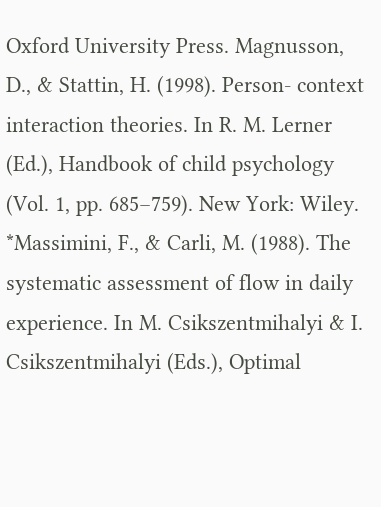Oxford University Press. Magnusson, D., & Stattin, H. (1998). Person- context interaction theories. In R. M. Lerner (Ed.), Handbook of child psychology (Vol. 1, pp. 685–759). New York: Wiley. *Massimini, F., & Carli, M. (1988). The systematic assessment of flow in daily experience. In M. Csikszentmihalyi & I. Csikszentmihalyi (Eds.), Optimal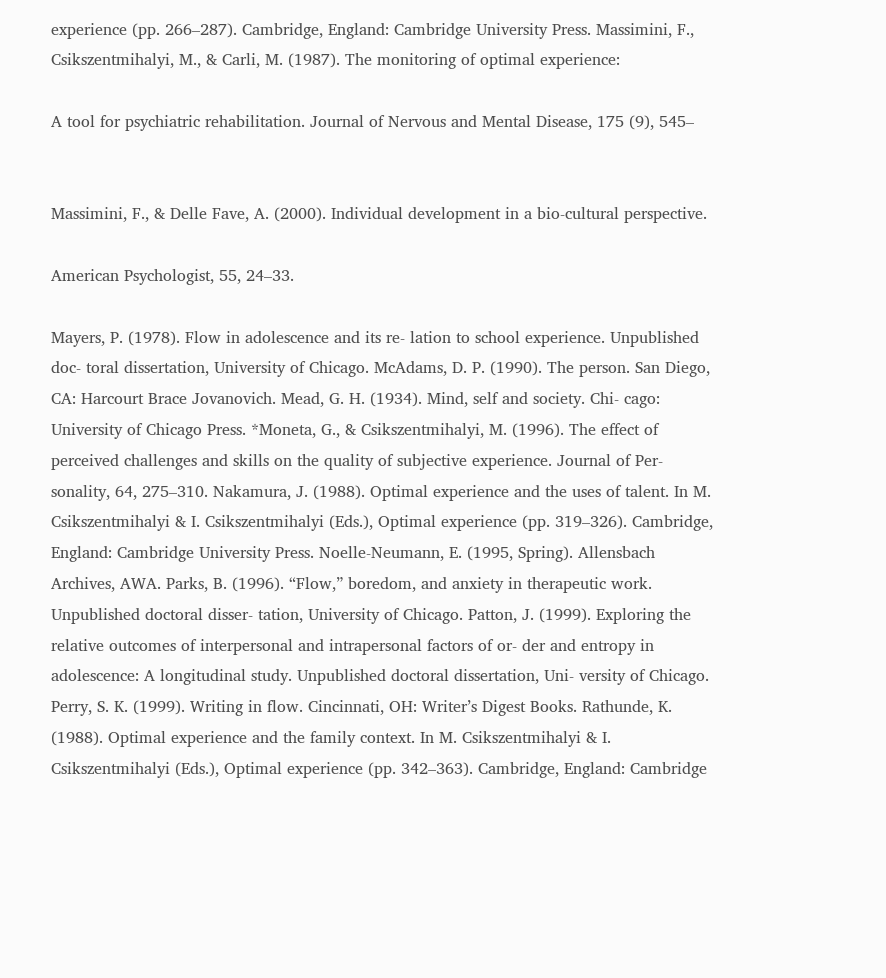experience (pp. 266–287). Cambridge, England: Cambridge University Press. Massimini, F., Csikszentmihalyi, M., & Carli, M. (1987). The monitoring of optimal experience:

A tool for psychiatric rehabilitation. Journal of Nervous and Mental Disease, 175 (9), 545–


Massimini, F., & Delle Fave, A. (2000). Individual development in a bio-cultural perspective.

American Psychologist, 55, 24–33.

Mayers, P. (1978). Flow in adolescence and its re- lation to school experience. Unpublished doc- toral dissertation, University of Chicago. McAdams, D. P. (1990). The person. San Diego, CA: Harcourt Brace Jovanovich. Mead, G. H. (1934). Mind, self and society. Chi- cago: University of Chicago Press. *Moneta, G., & Csikszentmihalyi, M. (1996). The effect of perceived challenges and skills on the quality of subjective experience. Journal of Per- sonality, 64, 275–310. Nakamura, J. (1988). Optimal experience and the uses of talent. In M. Csikszentmihalyi & I. Csikszentmihalyi (Eds.), Optimal experience (pp. 319–326). Cambridge, England: Cambridge University Press. Noelle-Neumann, E. (1995, Spring). Allensbach Archives, AWA. Parks, B. (1996). “Flow,” boredom, and anxiety in therapeutic work. Unpublished doctoral disser- tation, University of Chicago. Patton, J. (1999). Exploring the relative outcomes of interpersonal and intrapersonal factors of or- der and entropy in adolescence: A longitudinal study. Unpublished doctoral dissertation, Uni- versity of Chicago. Perry, S. K. (1999). Writing in flow. Cincinnati, OH: Writer’s Digest Books. Rathunde, K. (1988). Optimal experience and the family context. In M. Csikszentmihalyi & I. Csikszentmihalyi (Eds.), Optimal experience (pp. 342–363). Cambridge, England: Cambridge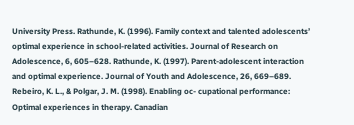University Press. Rathunde, K. (1996). Family context and talented adolescents’ optimal experience in school-related activities. Journal of Research on Adolescence, 6, 605–628. Rathunde, K. (1997). Parent-adolescent interaction and optimal experience. Journal of Youth and Adolescence, 26, 669–689. Rebeiro, K. L., & Polgar, J. M. (1998). Enabling oc- cupational performance: Optimal experiences in therapy. Canadian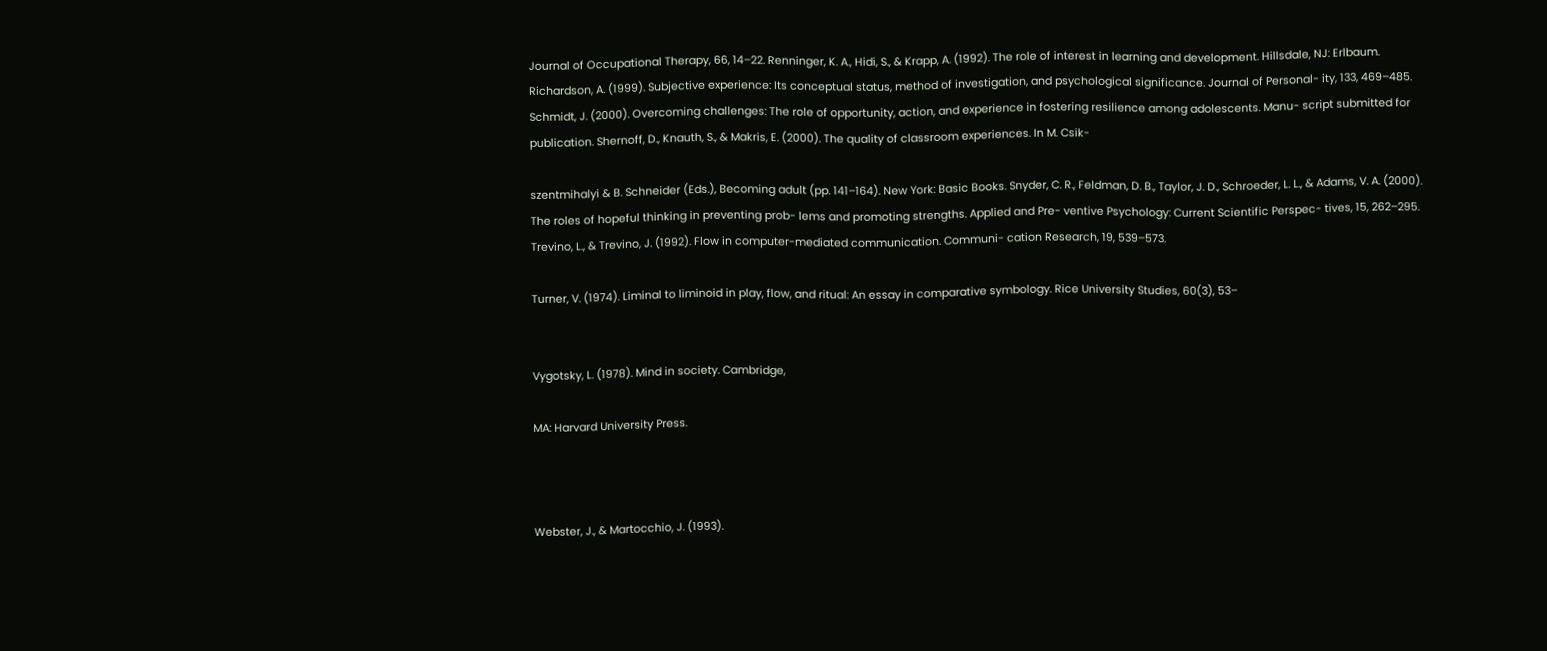Journal of Occupational Therapy, 66, 14–22. Renninger, K. A., Hidi, S., & Krapp, A. (1992). The role of interest in learning and development. Hillsdale, NJ: Erlbaum. Richardson, A. (1999). Subjective experience: Its conceptual status, method of investigation, and psychological significance. Journal of Personal- ity, 133, 469–485. Schmidt, J. (2000). Overcoming challenges: The role of opportunity, action, and experience in fostering resilience among adolescents. Manu- script submitted for publication. Shernoff, D., Knauth, S., & Makris, E. (2000). The quality of classroom experiences. In M. Csik-

szentmihalyi & B. Schneider (Eds.), Becoming adult (pp. 141–164). New York: Basic Books. Snyder, C. R., Feldman, D. B., Taylor, J. D., Schroeder, L. L., & Adams, V. A. (2000). The roles of hopeful thinking in preventing prob- lems and promoting strengths. Applied and Pre- ventive Psychology: Current Scientific Perspec- tives, 15, 262–295. Trevino, L., & Trevino, J. (1992). Flow in computer-mediated communication. Communi- cation Research, 19, 539–573.

Turner, V. (1974). Liminal to liminoid in play, flow, and ritual: An essay in comparative symbology. Rice University Studies, 60(3), 53–


Vygotsky, L. (1978). Mind in society. Cambridge,

MA: Harvard University Press.



Webster, J., & Martocchio, J. (1993).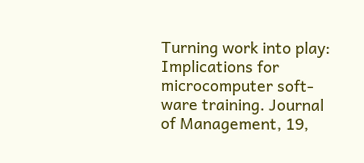Turning work into play: Implications for microcomputer soft- ware training. Journal of Management, 19,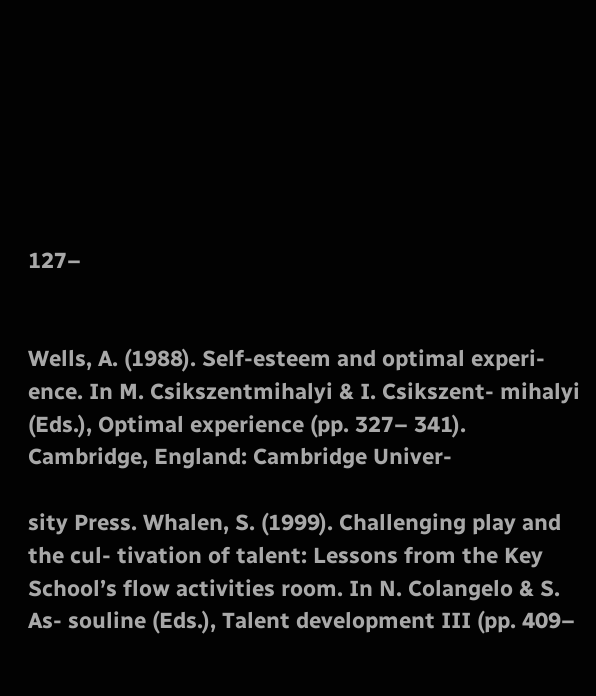127–


Wells, A. (1988). Self-esteem and optimal experi- ence. In M. Csikszentmihalyi & I. Csikszent- mihalyi (Eds.), Optimal experience (pp. 327– 341). Cambridge, England: Cambridge Univer-

sity Press. Whalen, S. (1999). Challenging play and the cul- tivation of talent: Lessons from the Key School’s flow activities room. In N. Colangelo & S. As- souline (Eds.), Talent development III (pp. 409–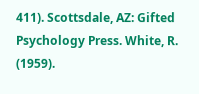411). Scottsdale, AZ: Gifted Psychology Press. White, R. (1959).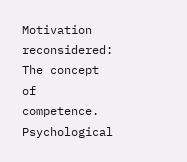Motivation reconsidered: The concept of competence. Psychological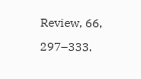Review, 66, 297–333.